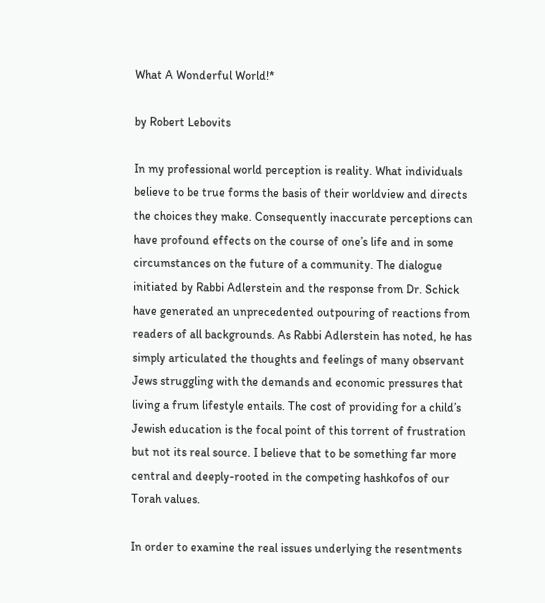What A Wonderful World!*

by Robert Lebovits

In my professional world perception is reality. What individuals believe to be true forms the basis of their worldview and directs the choices they make. Consequently inaccurate perceptions can have profound effects on the course of one’s life and in some circumstances on the future of a community. The dialogue initiated by Rabbi Adlerstein and the response from Dr. Schick have generated an unprecedented outpouring of reactions from readers of all backgrounds. As Rabbi Adlerstein has noted, he has simply articulated the thoughts and feelings of many observant Jews struggling with the demands and economic pressures that living a frum lifestyle entails. The cost of providing for a child’s Jewish education is the focal point of this torrent of frustration but not its real source. I believe that to be something far more central and deeply-rooted in the competing hashkofos of our Torah values.

In order to examine the real issues underlying the resentments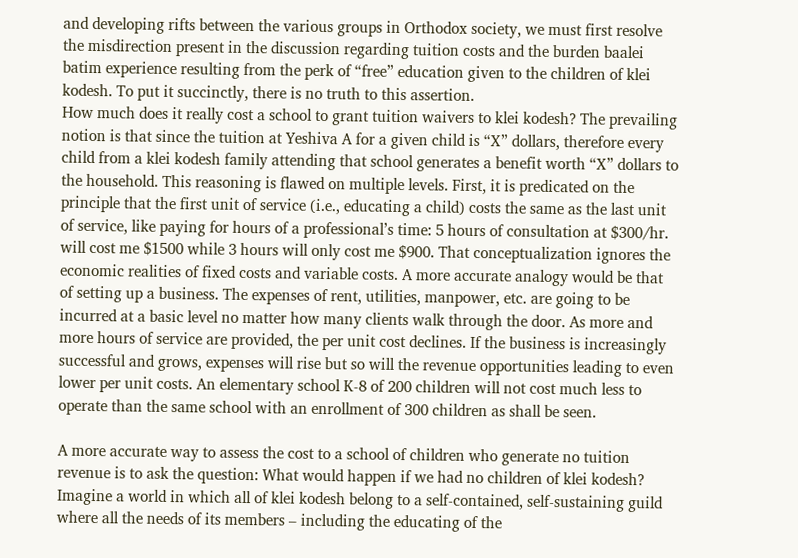and developing rifts between the various groups in Orthodox society, we must first resolve the misdirection present in the discussion regarding tuition costs and the burden baalei batim experience resulting from the perk of “free” education given to the children of klei kodesh. To put it succinctly, there is no truth to this assertion.
How much does it really cost a school to grant tuition waivers to klei kodesh? The prevailing notion is that since the tuition at Yeshiva A for a given child is “X” dollars, therefore every child from a klei kodesh family attending that school generates a benefit worth “X” dollars to the household. This reasoning is flawed on multiple levels. First, it is predicated on the principle that the first unit of service (i.e., educating a child) costs the same as the last unit of service, like paying for hours of a professional’s time: 5 hours of consultation at $300/hr. will cost me $1500 while 3 hours will only cost me $900. That conceptualization ignores the economic realities of fixed costs and variable costs. A more accurate analogy would be that of setting up a business. The expenses of rent, utilities, manpower, etc. are going to be incurred at a basic level no matter how many clients walk through the door. As more and more hours of service are provided, the per unit cost declines. If the business is increasingly successful and grows, expenses will rise but so will the revenue opportunities leading to even lower per unit costs. An elementary school K-8 of 200 children will not cost much less to operate than the same school with an enrollment of 300 children as shall be seen.

A more accurate way to assess the cost to a school of children who generate no tuition revenue is to ask the question: What would happen if we had no children of klei kodesh? Imagine a world in which all of klei kodesh belong to a self-contained, self-sustaining guild where all the needs of its members – including the educating of the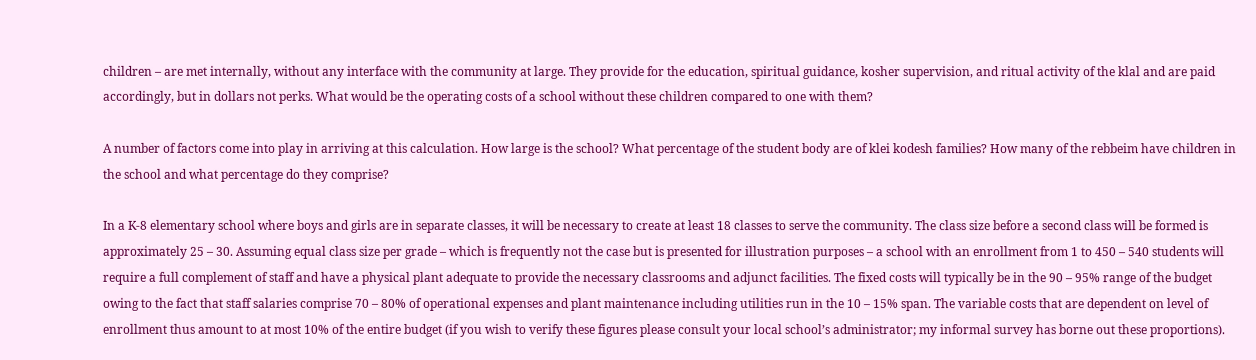children – are met internally, without any interface with the community at large. They provide for the education, spiritual guidance, kosher supervision, and ritual activity of the klal and are paid accordingly, but in dollars not perks. What would be the operating costs of a school without these children compared to one with them?

A number of factors come into play in arriving at this calculation. How large is the school? What percentage of the student body are of klei kodesh families? How many of the rebbeim have children in the school and what percentage do they comprise?

In a K-8 elementary school where boys and girls are in separate classes, it will be necessary to create at least 18 classes to serve the community. The class size before a second class will be formed is approximately 25 – 30. Assuming equal class size per grade – which is frequently not the case but is presented for illustration purposes – a school with an enrollment from 1 to 450 – 540 students will require a full complement of staff and have a physical plant adequate to provide the necessary classrooms and adjunct facilities. The fixed costs will typically be in the 90 – 95% range of the budget owing to the fact that staff salaries comprise 70 – 80% of operational expenses and plant maintenance including utilities run in the 10 – 15% span. The variable costs that are dependent on level of enrollment thus amount to at most 10% of the entire budget (if you wish to verify these figures please consult your local school’s administrator; my informal survey has borne out these proportions).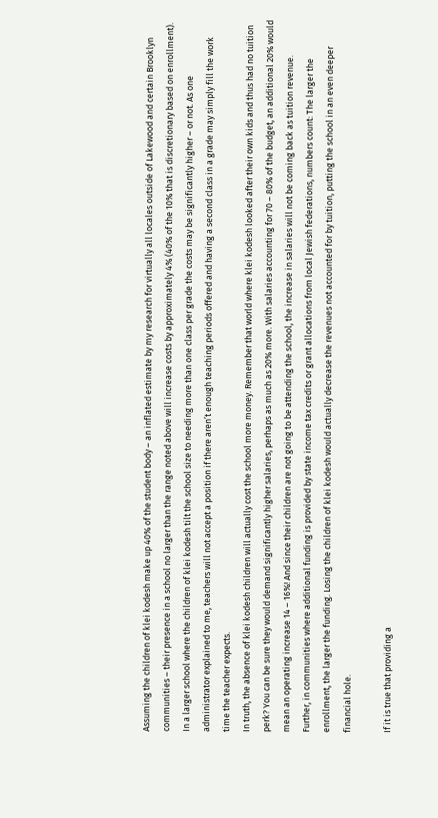Assuming the children of klei kodesh make up 40% of the student body – an inflated estimate by my research for virtually all locales outside of Lakewood and certain Brooklyn communities – their presence in a school no larger than the range noted above will increase costs by approximately 4% (40% of the 10% that is discretionary based on enrollment). In a larger school where the children of klei kodesh tilt the school size to needing more than one class per grade the costs may be significantly higher – or not. As one administrator explained to me, teachers will not accept a position if there aren’t enough teaching periods offered and having a second class in a grade may simply fill the work time the teacher expects.
In truth, the absence of klei kodesh children will actually cost the school more money. Remember that world where klei kodesh looked after their own kids and thus had no tuition perk? You can be sure they would demand significantly higher salaries, perhaps as much as 20% more. With salaries accounting for 70 – 80% of the budget, an additional 20% would mean an operating increase 14 – 16%! And since their children are not going to be attending the school, the increase in salaries will not be coming back as tuition revenue.
Further, in communities where additional funding is provided by state income tax credits or grant allocations from local Jewish federations, numbers count: The larger the enrollment, the larger the funding. Losing the children of klei kodesh would actually decrease the revenues not accounted for by tuition, putting the school in an even deeper financial hole.

If it is true that providing a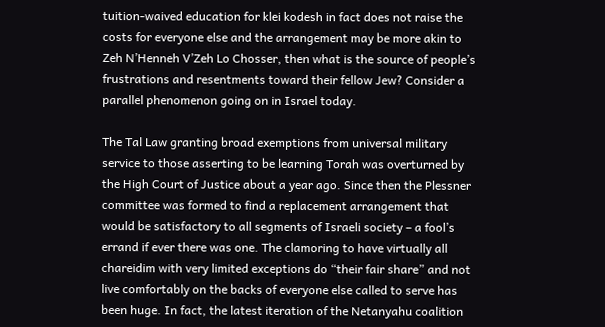tuition-waived education for klei kodesh in fact does not raise the costs for everyone else and the arrangement may be more akin to Zeh N’Henneh V’Zeh Lo Chosser, then what is the source of people’s frustrations and resentments toward their fellow Jew? Consider a parallel phenomenon going on in Israel today.

The Tal Law granting broad exemptions from universal military service to those asserting to be learning Torah was overturned by the High Court of Justice about a year ago. Since then the Plessner committee was formed to find a replacement arrangement that would be satisfactory to all segments of Israeli society – a fool’s errand if ever there was one. The clamoring to have virtually all chareidim with very limited exceptions do “their fair share” and not live comfortably on the backs of everyone else called to serve has been huge. In fact, the latest iteration of the Netanyahu coalition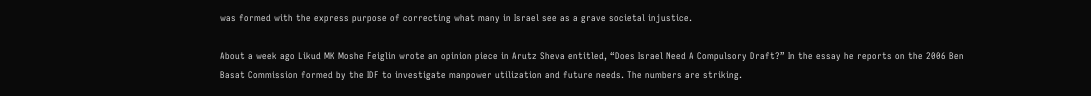was formed with the express purpose of correcting what many in Israel see as a grave societal injustice.

About a week ago Likud MK Moshe Feiglin wrote an opinion piece in Arutz Sheva entitled, “Does Israel Need A Compulsory Draft?” In the essay he reports on the 2006 Ben Basat Commission formed by the IDF to investigate manpower utilization and future needs. The numbers are striking.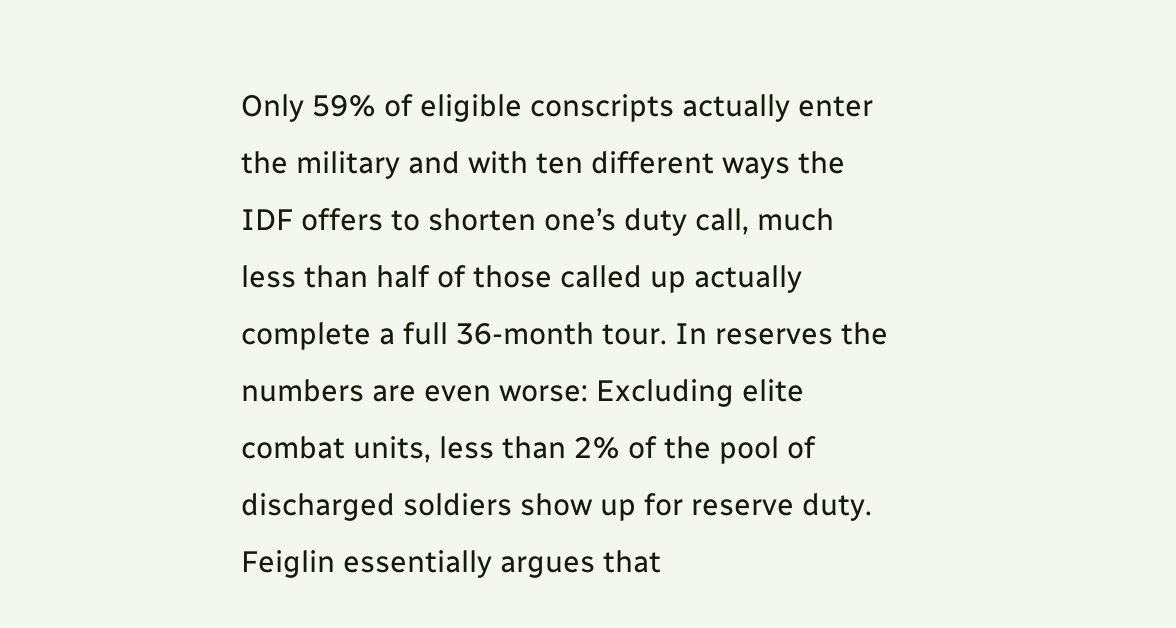Only 59% of eligible conscripts actually enter the military and with ten different ways the IDF offers to shorten one’s duty call, much less than half of those called up actually complete a full 36-month tour. In reserves the numbers are even worse: Excluding elite combat units, less than 2% of the pool of discharged soldiers show up for reserve duty. Feiglin essentially argues that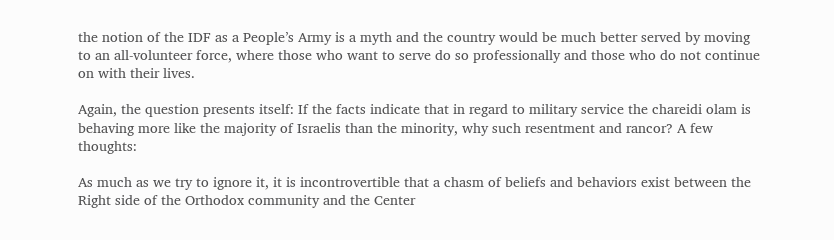the notion of the IDF as a People’s Army is a myth and the country would be much better served by moving to an all-volunteer force, where those who want to serve do so professionally and those who do not continue on with their lives.

Again, the question presents itself: If the facts indicate that in regard to military service the chareidi olam is behaving more like the majority of Israelis than the minority, why such resentment and rancor? A few thoughts:

As much as we try to ignore it, it is incontrovertible that a chasm of beliefs and behaviors exist between the Right side of the Orthodox community and the Center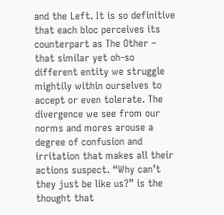and the Left. It is so definitive that each bloc perceives its counterpart as The Other – that similar yet oh-so different entity we struggle mightily within ourselves to accept or even tolerate. The divergence we see from our norms and mores arouse a degree of confusion and irritation that makes all their actions suspect. “Why can’t they just be like us?” is the thought that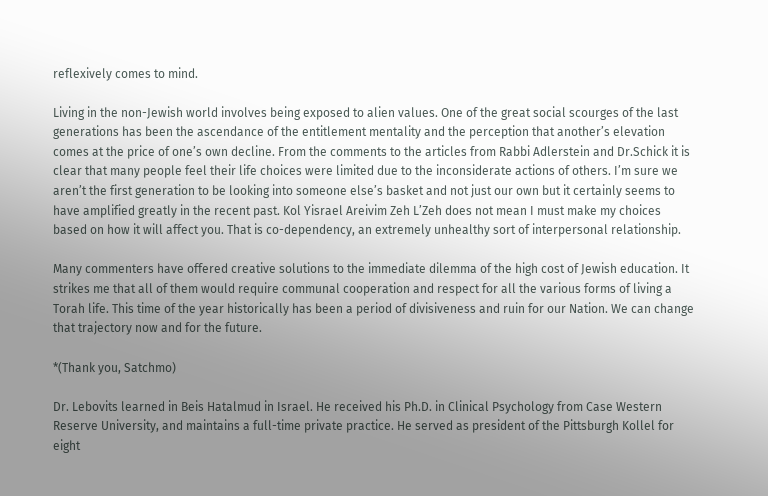reflexively comes to mind.

Living in the non-Jewish world involves being exposed to alien values. One of the great social scourges of the last generations has been the ascendance of the entitlement mentality and the perception that another’s elevation comes at the price of one’s own decline. From the comments to the articles from Rabbi Adlerstein and Dr.Schick it is clear that many people feel their life choices were limited due to the inconsiderate actions of others. I’m sure we aren’t the first generation to be looking into someone else’s basket and not just our own but it certainly seems to have amplified greatly in the recent past. Kol Yisrael Areivim Zeh L’Zeh does not mean I must make my choices based on how it will affect you. That is co-dependency, an extremely unhealthy sort of interpersonal relationship.

Many commenters have offered creative solutions to the immediate dilemma of the high cost of Jewish education. It strikes me that all of them would require communal cooperation and respect for all the various forms of living a Torah life. This time of the year historically has been a period of divisiveness and ruin for our Nation. We can change that trajectory now and for the future.

*(Thank you, Satchmo)

Dr. Lebovits learned in Beis Hatalmud in Israel. He received his Ph.D. in Clinical Psychology from Case Western Reserve University, and maintains a full-time private practice. He served as president of the Pittsburgh Kollel for eight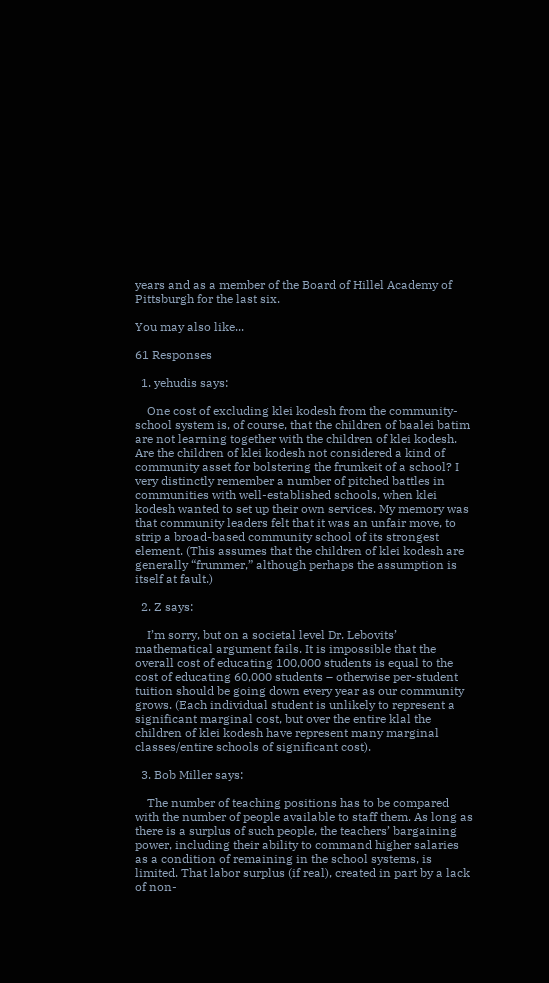years and as a member of the Board of Hillel Academy of Pittsburgh for the last six.

You may also like...

61 Responses

  1. yehudis says:

    One cost of excluding klei kodesh from the community-school system is, of course, that the children of baalei batim are not learning together with the children of klei kodesh. Are the children of klei kodesh not considered a kind of community asset for bolstering the frumkeit of a school? I very distinctly remember a number of pitched battles in communities with well-established schools, when klei kodesh wanted to set up their own services. My memory was that community leaders felt that it was an unfair move, to strip a broad-based community school of its strongest element. (This assumes that the children of klei kodesh are generally “frummer,” although perhaps the assumption is itself at fault.)

  2. Z says:

    I’m sorry, but on a societal level Dr. Lebovits’ mathematical argument fails. It is impossible that the overall cost of educating 100,000 students is equal to the cost of educating 60,000 students – otherwise per-student tuition should be going down every year as our community grows. (Each individual student is unlikely to represent a significant marginal cost, but over the entire klal the children of klei kodesh have represent many marginal classes/entire schools of significant cost).

  3. Bob Miller says:

    The number of teaching positions has to be compared with the number of people available to staff them. As long as there is a surplus of such people, the teachers’ bargaining power, including their ability to command higher salaries as a condition of remaining in the school systems, is limited. That labor surplus (if real), created in part by a lack of non-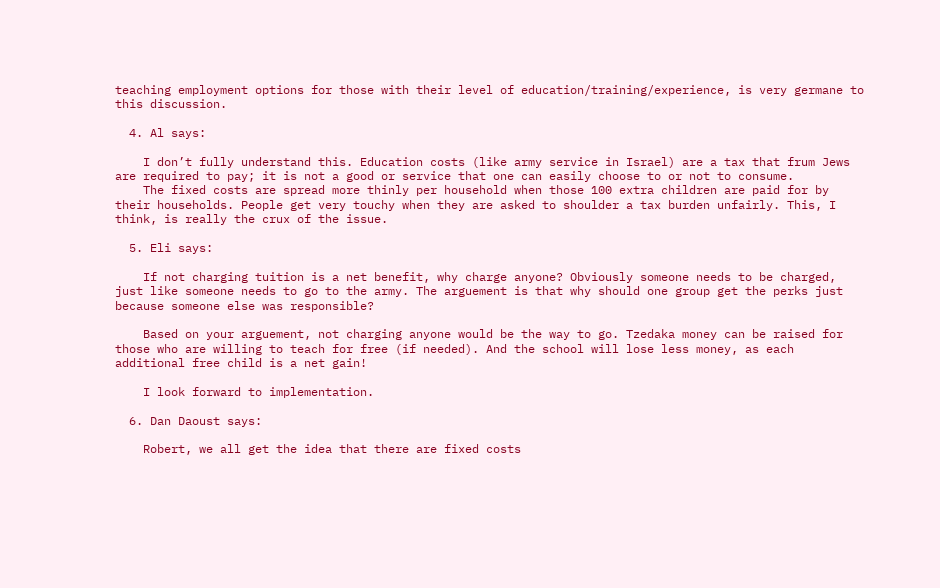teaching employment options for those with their level of education/training/experience, is very germane to this discussion.

  4. Al says:

    I don’t fully understand this. Education costs (like army service in Israel) are a tax that frum Jews are required to pay; it is not a good or service that one can easily choose to or not to consume.
    The fixed costs are spread more thinly per household when those 100 extra children are paid for by their households. People get very touchy when they are asked to shoulder a tax burden unfairly. This, I think, is really the crux of the issue.

  5. Eli says:

    If not charging tuition is a net benefit, why charge anyone? Obviously someone needs to be charged, just like someone needs to go to the army. The arguement is that why should one group get the perks just because someone else was responsible?

    Based on your arguement, not charging anyone would be the way to go. Tzedaka money can be raised for those who are willing to teach for free (if needed). And the school will lose less money, as each additional free child is a net gain!

    I look forward to implementation.

  6. Dan Daoust says:

    Robert, we all get the idea that there are fixed costs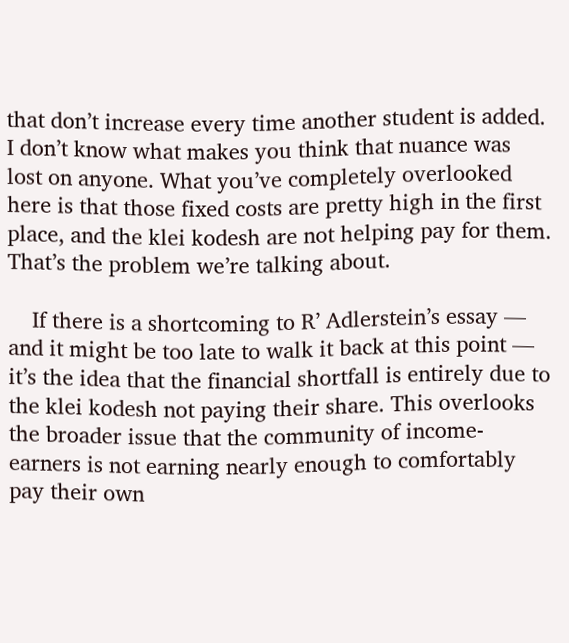that don’t increase every time another student is added. I don’t know what makes you think that nuance was lost on anyone. What you’ve completely overlooked here is that those fixed costs are pretty high in the first place, and the klei kodesh are not helping pay for them. That’s the problem we’re talking about.

    If there is a shortcoming to R’ Adlerstein’s essay — and it might be too late to walk it back at this point — it’s the idea that the financial shortfall is entirely due to the klei kodesh not paying their share. This overlooks the broader issue that the community of income-earners is not earning nearly enough to comfortably pay their own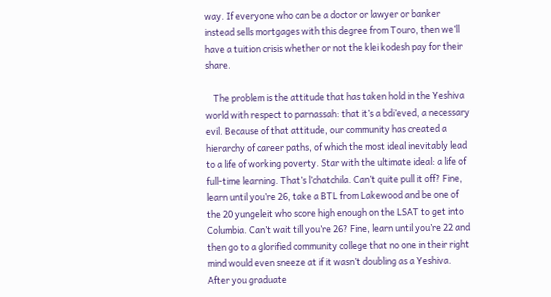way. If everyone who can be a doctor or lawyer or banker instead sells mortgages with this degree from Touro, then we’ll have a tuition crisis whether or not the klei kodesh pay for their share.

    The problem is the attitude that has taken hold in the Yeshiva world with respect to parnassah: that it’s a bdi’eved, a necessary evil. Because of that attitude, our community has created a hierarchy of career paths, of which the most ideal inevitably lead to a life of working poverty. Star with the ultimate ideal: a life of full-time learning. That’s l’chatchila. Can’t quite pull it off? Fine, learn until you’re 26, take a BTL from Lakewood and be one of the 20 yungeleit who score high enough on the LSAT to get into Columbia. Can’t wait till you’re 26? Fine, learn until you’re 22 and then go to a glorified community college that no one in their right mind would even sneeze at if it wasn’t doubling as a Yeshiva. After you graduate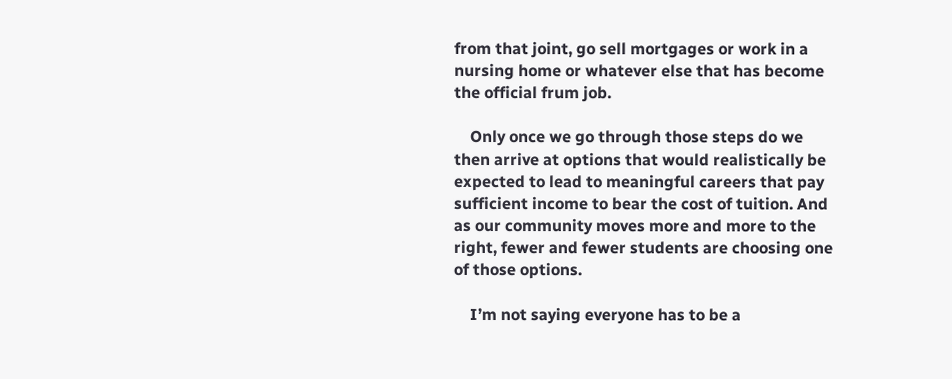from that joint, go sell mortgages or work in a nursing home or whatever else that has become the official frum job.

    Only once we go through those steps do we then arrive at options that would realistically be expected to lead to meaningful careers that pay sufficient income to bear the cost of tuition. And as our community moves more and more to the right, fewer and fewer students are choosing one of those options.

    I’m not saying everyone has to be a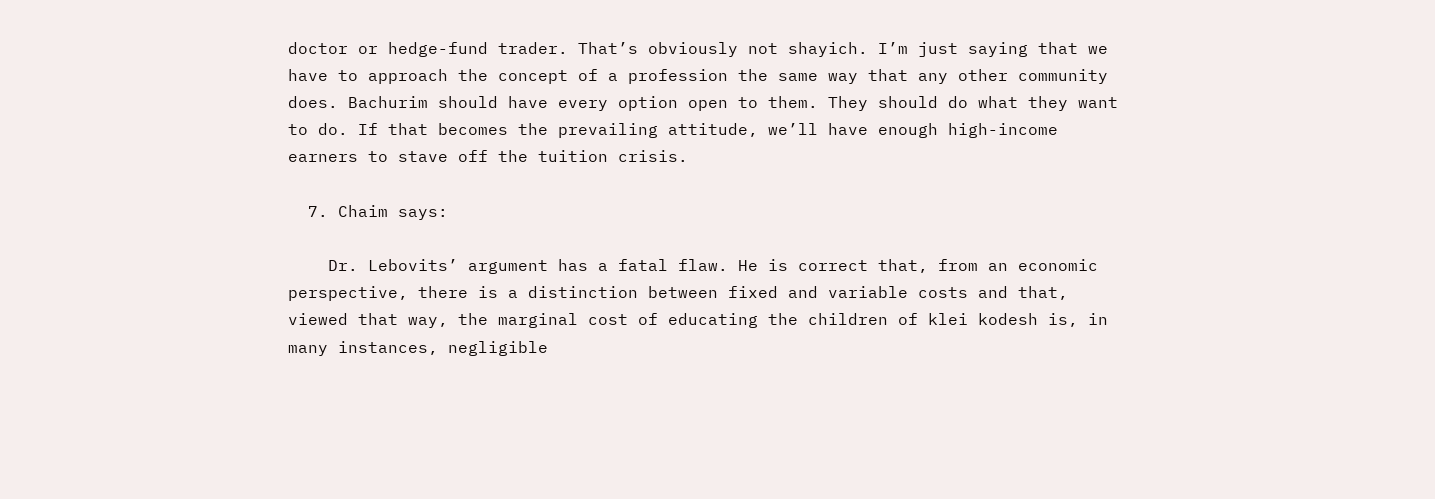doctor or hedge-fund trader. That’s obviously not shayich. I’m just saying that we have to approach the concept of a profession the same way that any other community does. Bachurim should have every option open to them. They should do what they want to do. If that becomes the prevailing attitude, we’ll have enough high-income earners to stave off the tuition crisis.

  7. Chaim says:

    Dr. Lebovits’ argument has a fatal flaw. He is correct that, from an economic perspective, there is a distinction between fixed and variable costs and that, viewed that way, the marginal cost of educating the children of klei kodesh is, in many instances, negligible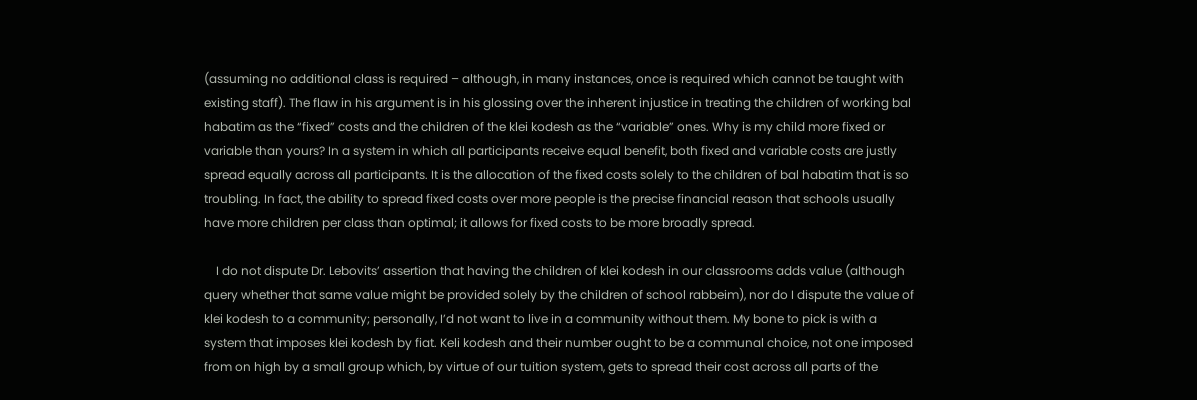(assuming no additional class is required – although, in many instances, once is required which cannot be taught with existing staff). The flaw in his argument is in his glossing over the inherent injustice in treating the children of working bal habatim as the “fixed” costs and the children of the klei kodesh as the “variable” ones. Why is my child more fixed or variable than yours? In a system in which all participants receive equal benefit, both fixed and variable costs are justly spread equally across all participants. It is the allocation of the fixed costs solely to the children of bal habatim that is so troubling. In fact, the ability to spread fixed costs over more people is the precise financial reason that schools usually have more children per class than optimal; it allows for fixed costs to be more broadly spread.

    I do not dispute Dr. Lebovits’ assertion that having the children of klei kodesh in our classrooms adds value (although query whether that same value might be provided solely by the children of school rabbeim), nor do I dispute the value of klei kodesh to a community; personally, I’d not want to live in a community without them. My bone to pick is with a system that imposes klei kodesh by fiat. Keli kodesh and their number ought to be a communal choice, not one imposed from on high by a small group which, by virtue of our tuition system, gets to spread their cost across all parts of the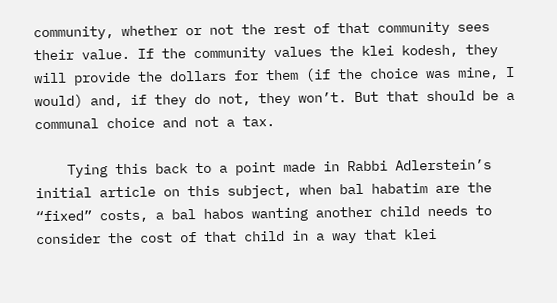community, whether or not the rest of that community sees their value. If the community values the klei kodesh, they will provide the dollars for them (if the choice was mine, I would) and, if they do not, they won’t. But that should be a communal choice and not a tax.

    Tying this back to a point made in Rabbi Adlerstein’s initial article on this subject, when bal habatim are the “fixed” costs, a bal habos wanting another child needs to consider the cost of that child in a way that klei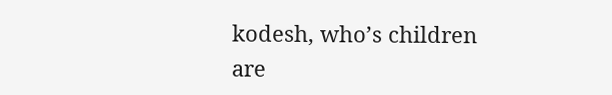kodesh, who’s children are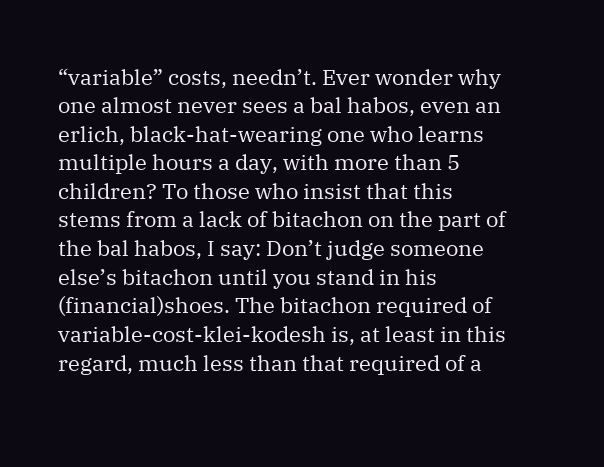“variable” costs, needn’t. Ever wonder why one almost never sees a bal habos, even an erlich, black-hat-wearing one who learns multiple hours a day, with more than 5 children? To those who insist that this stems from a lack of bitachon on the part of the bal habos, I say: Don’t judge someone else’s bitachon until you stand in his (financial)shoes. The bitachon required of variable-cost-klei-kodesh is, at least in this regard, much less than that required of a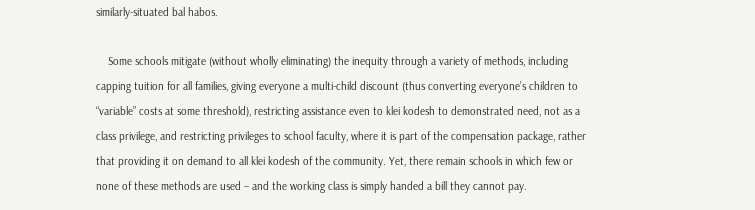similarly-situated bal habos.

    Some schools mitigate (without wholly eliminating) the inequity through a variety of methods, including capping tuition for all families, giving everyone a multi-child discount (thus converting everyone’s children to “variable” costs at some threshold), restricting assistance even to klei kodesh to demonstrated need, not as a class privilege, and restricting privileges to school faculty, where it is part of the compensation package, rather that providing it on demand to all klei kodesh of the community. Yet, there remain schools in which few or none of these methods are used – and the working class is simply handed a bill they cannot pay.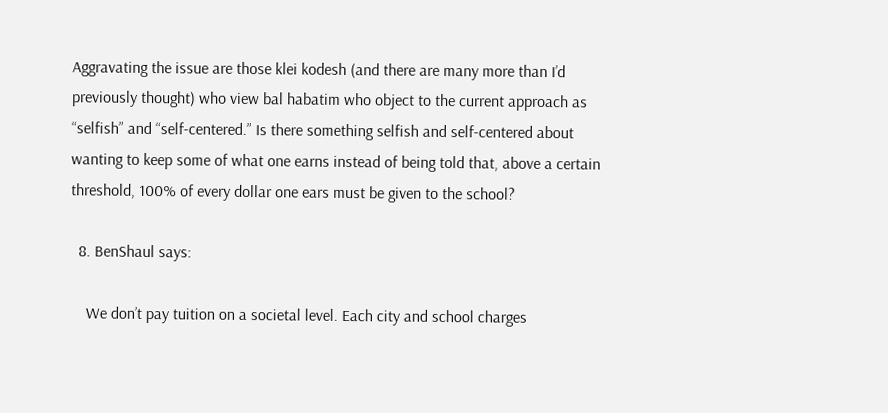Aggravating the issue are those klei kodesh (and there are many more than I’d previously thought) who view bal habatim who object to the current approach as “selfish” and “self-centered.” Is there something selfish and self-centered about wanting to keep some of what one earns instead of being told that, above a certain threshold, 100% of every dollar one ears must be given to the school?

  8. BenShaul says:

    We don’t pay tuition on a societal level. Each city and school charges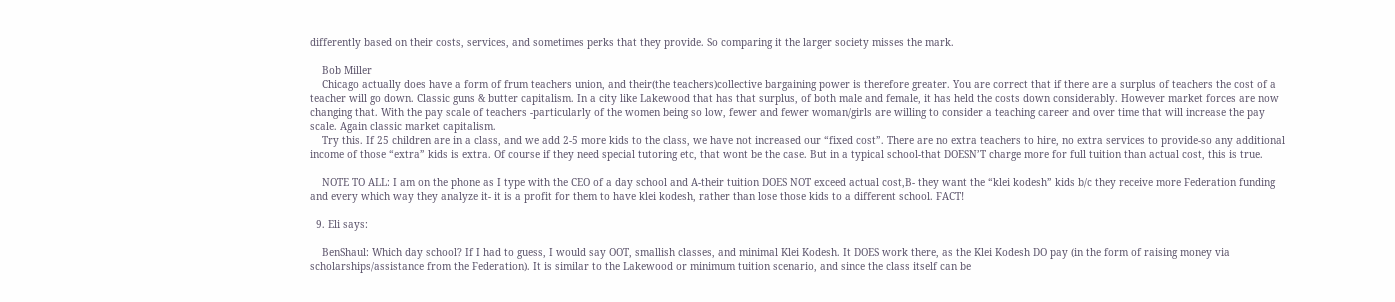differently based on their costs, services, and sometimes perks that they provide. So comparing it the larger society misses the mark.

    Bob Miller
    Chicago actually does have a form of frum teachers union, and their(the teachers)collective bargaining power is therefore greater. You are correct that if there are a surplus of teachers the cost of a teacher will go down. Classic guns & butter capitalism. In a city like Lakewood that has that surplus, of both male and female, it has held the costs down considerably. However market forces are now changing that. With the pay scale of teachers -particularly of the women being so low, fewer and fewer woman/girls are willing to consider a teaching career and over time that will increase the pay scale. Again classic market capitalism.
    Try this. If 25 children are in a class, and we add 2-5 more kids to the class, we have not increased our “fixed cost”. There are no extra teachers to hire, no extra services to provide-so any additional income of those “extra” kids is extra. Of course if they need special tutoring etc, that wont be the case. But in a typical school-that DOESN’T charge more for full tuition than actual cost, this is true.

    NOTE TO ALL: I am on the phone as I type with the CEO of a day school and A-their tuition DOES NOT exceed actual cost,B- they want the “klei kodesh” kids b/c they receive more Federation funding and every which way they analyze it- it is a profit for them to have klei kodesh, rather than lose those kids to a different school. FACT!

  9. Eli says:

    BenShaul: Which day school? If I had to guess, I would say OOT, smallish classes, and minimal Klei Kodesh. It DOES work there, as the Klei Kodesh DO pay (in the form of raising money via scholarships/assistance from the Federation). It is similar to the Lakewood or minimum tuition scenario, and since the class itself can be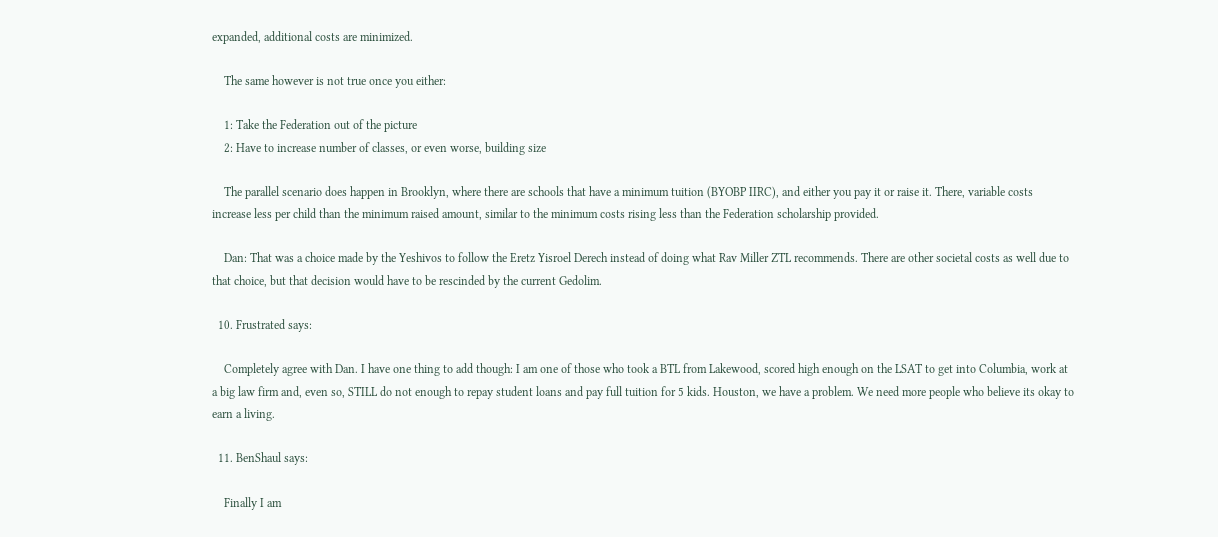expanded, additional costs are minimized.

    The same however is not true once you either:

    1: Take the Federation out of the picture
    2: Have to increase number of classes, or even worse, building size

    The parallel scenario does happen in Brooklyn, where there are schools that have a minimum tuition (BYOBP IIRC), and either you pay it or raise it. There, variable costs increase less per child than the minimum raised amount, similar to the minimum costs rising less than the Federation scholarship provided.

    Dan: That was a choice made by the Yeshivos to follow the Eretz Yisroel Derech instead of doing what Rav Miller ZTL recommends. There are other societal costs as well due to that choice, but that decision would have to be rescinded by the current Gedolim.

  10. Frustrated says:

    Completely agree with Dan. I have one thing to add though: I am one of those who took a BTL from Lakewood, scored high enough on the LSAT to get into Columbia, work at a big law firm and, even so, STILL do not enough to repay student loans and pay full tuition for 5 kids. Houston, we have a problem. We need more people who believe its okay to earn a living.

  11. BenShaul says:

    Finally I am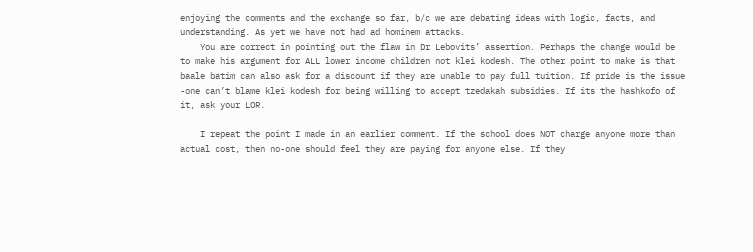enjoying the comments and the exchange so far, b/c we are debating ideas with logic, facts, and understanding. As yet we have not had ad hominem attacks.
    You are correct in pointing out the flaw in Dr Lebovits’ assertion. Perhaps the change would be to make his argument for ALL lower income children not klei kodesh. The other point to make is that baale batim can also ask for a discount if they are unable to pay full tuition. If pride is the issue -one can’t blame klei kodesh for being willing to accept tzedakah subsidies. If its the hashkofo of it, ask your LOR.

    I repeat the point I made in an earlier comment. If the school does NOT charge anyone more than actual cost, then no-one should feel they are paying for anyone else. If they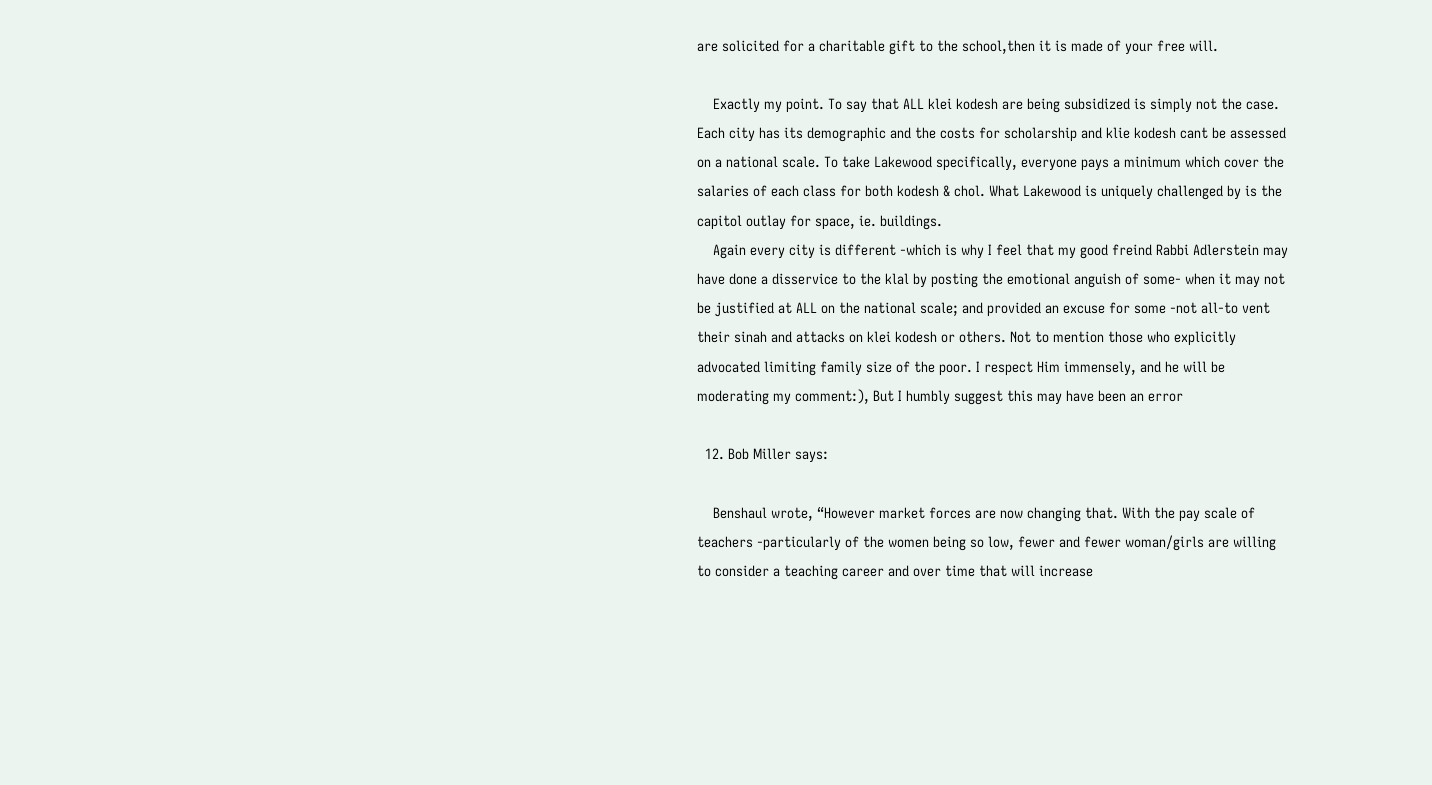are solicited for a charitable gift to the school,then it is made of your free will.

    Exactly my point. To say that ALL klei kodesh are being subsidized is simply not the case. Each city has its demographic and the costs for scholarship and klie kodesh cant be assessed on a national scale. To take Lakewood specifically, everyone pays a minimum which cover the salaries of each class for both kodesh & chol. What Lakewood is uniquely challenged by is the capitol outlay for space, ie. buildings.
    Again every city is different -which is why I feel that my good freind Rabbi Adlerstein may have done a disservice to the klal by posting the emotional anguish of some- when it may not be justified at ALL on the national scale; and provided an excuse for some -not all-to vent their sinah and attacks on klei kodesh or others. Not to mention those who explicitly advocated limiting family size of the poor. I respect Him immensely, and he will be moderating my comment:), But I humbly suggest this may have been an error

  12. Bob Miller says:

    Benshaul wrote, “However market forces are now changing that. With the pay scale of teachers -particularly of the women being so low, fewer and fewer woman/girls are willing to consider a teaching career and over time that will increase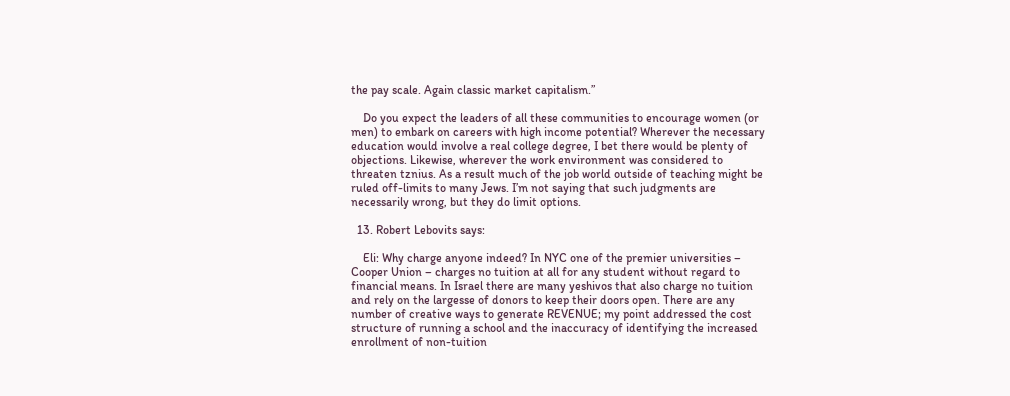the pay scale. Again classic market capitalism.”

    Do you expect the leaders of all these communities to encourage women (or men) to embark on careers with high income potential? Wherever the necessary education would involve a real college degree, I bet there would be plenty of objections. Likewise, wherever the work environment was considered to threaten tznius. As a result much of the job world outside of teaching might be ruled off-limits to many Jews. I’m not saying that such judgments are necessarily wrong, but they do limit options.

  13. Robert Lebovits says:

    Eli: Why charge anyone indeed? In NYC one of the premier universities – Cooper Union – charges no tuition at all for any student without regard to financial means. In Israel there are many yeshivos that also charge no tuition and rely on the largesse of donors to keep their doors open. There are any number of creative ways to generate REVENUE; my point addressed the cost structure of running a school and the inaccuracy of identifying the increased enrollment of non-tuition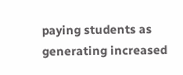paying students as generating increased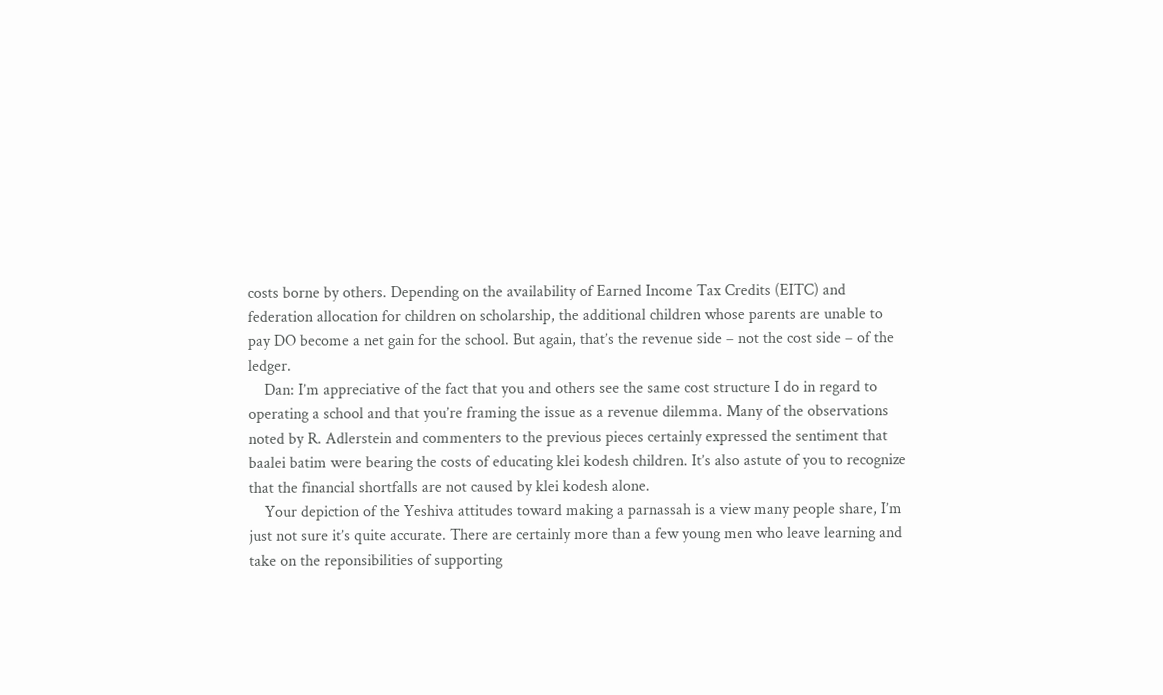costs borne by others. Depending on the availability of Earned Income Tax Credits (EITC) and federation allocation for children on scholarship, the additional children whose parents are unable to pay DO become a net gain for the school. But again, that’s the revenue side – not the cost side – of the ledger.
    Dan: I’m appreciative of the fact that you and others see the same cost structure I do in regard to operating a school and that you’re framing the issue as a revenue dilemma. Many of the observations noted by R. Adlerstein and commenters to the previous pieces certainly expressed the sentiment that baalei batim were bearing the costs of educating klei kodesh children. It’s also astute of you to recognize that the financial shortfalls are not caused by klei kodesh alone.
    Your depiction of the Yeshiva attitudes toward making a parnassah is a view many people share, I’m just not sure it’s quite accurate. There are certainly more than a few young men who leave learning and take on the reponsibilities of supporting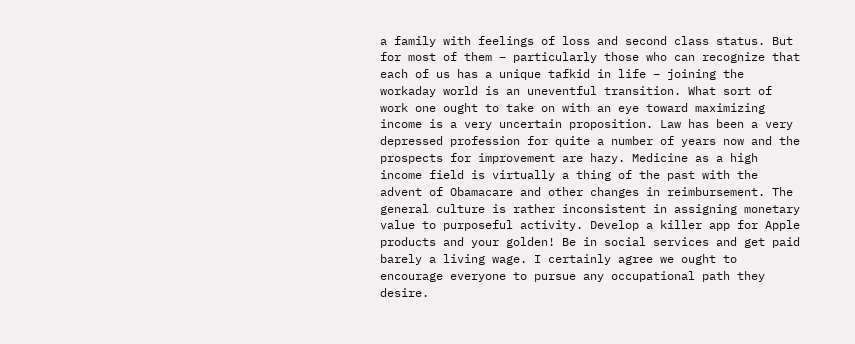a family with feelings of loss and second class status. But for most of them – particularly those who can recognize that each of us has a unique tafkid in life – joining the workaday world is an uneventful transition. What sort of work one ought to take on with an eye toward maximizing income is a very uncertain proposition. Law has been a very depressed profession for quite a number of years now and the prospects for improvement are hazy. Medicine as a high income field is virtually a thing of the past with the advent of Obamacare and other changes in reimbursement. The general culture is rather inconsistent in assigning monetary value to purposeful activity. Develop a killer app for Apple products and your golden! Be in social services and get paid barely a living wage. I certainly agree we ought to encourage everyone to pursue any occupational path they desire.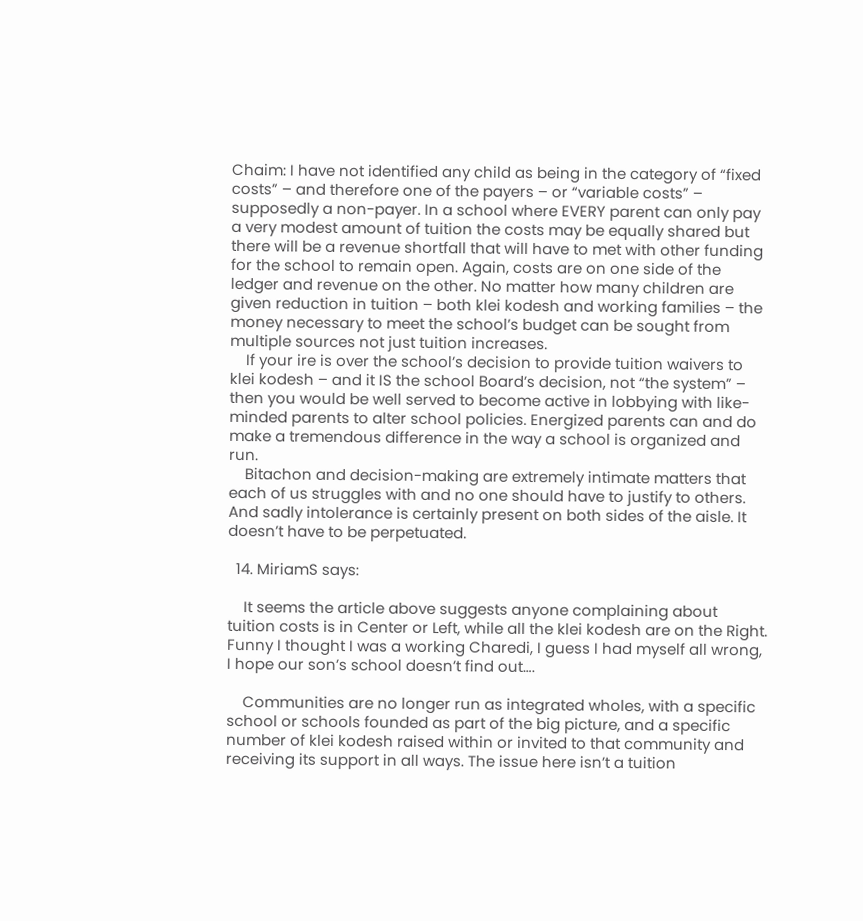Chaim: I have not identified any child as being in the category of “fixed costs” – and therefore one of the payers – or “variable costs” – supposedly a non-payer. In a school where EVERY parent can only pay a very modest amount of tuition the costs may be equally shared but there will be a revenue shortfall that will have to met with other funding for the school to remain open. Again, costs are on one side of the ledger and revenue on the other. No matter how many children are given reduction in tuition – both klei kodesh and working families – the money necessary to meet the school’s budget can be sought from multiple sources not just tuition increases.
    If your ire is over the school’s decision to provide tuition waivers to klei kodesh – and it IS the school Board’s decision, not “the system” – then you would be well served to become active in lobbying with like-minded parents to alter school policies. Energized parents can and do make a tremendous difference in the way a school is organized and run.
    Bitachon and decision-making are extremely intimate matters that each of us struggles with and no one should have to justify to others. And sadly intolerance is certainly present on both sides of the aisle. It doesn’t have to be perpetuated.

  14. MiriamS says:

    It seems the article above suggests anyone complaining about tuition costs is in Center or Left, while all the klei kodesh are on the Right. Funny I thought I was a working Charedi, I guess I had myself all wrong, I hope our son’s school doesn’t find out….

    Communities are no longer run as integrated wholes, with a specific school or schools founded as part of the big picture, and a specific number of klei kodesh raised within or invited to that community and receiving its support in all ways. The issue here isn’t a tuition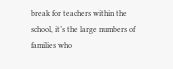break for teachers within the school, it’s the large numbers of families who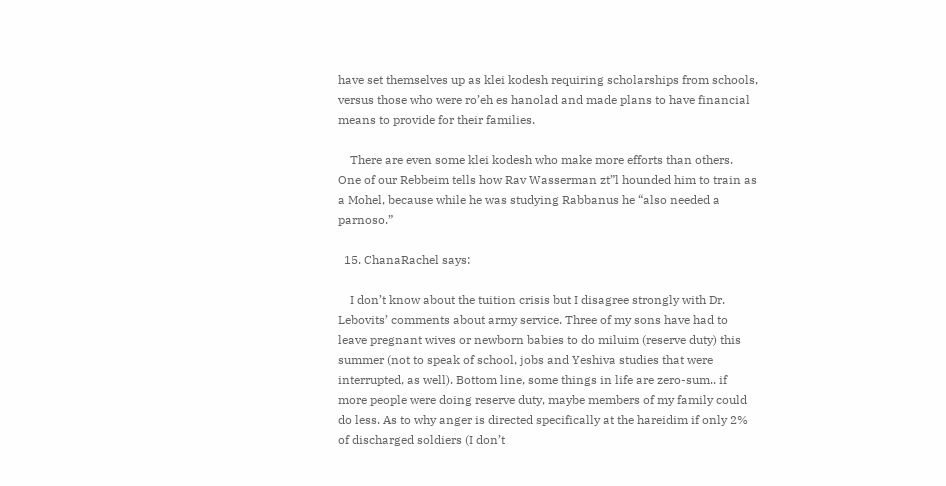have set themselves up as klei kodesh requiring scholarships from schools, versus those who were ro’eh es hanolad and made plans to have financial means to provide for their families.

    There are even some klei kodesh who make more efforts than others. One of our Rebbeim tells how Rav Wasserman zt”l hounded him to train as a Mohel, because while he was studying Rabbanus he “also needed a parnoso.”

  15. ChanaRachel says:

    I don’t know about the tuition crisis but I disagree strongly with Dr. Lebovits’ comments about army service. Three of my sons have had to leave pregnant wives or newborn babies to do miluim (reserve duty) this summer (not to speak of school, jobs and Yeshiva studies that were interrupted, as well). Bottom line, some things in life are zero-sum.. if more people were doing reserve duty, maybe members of my family could do less. As to why anger is directed specifically at the hareidim if only 2% of discharged soldiers (I don’t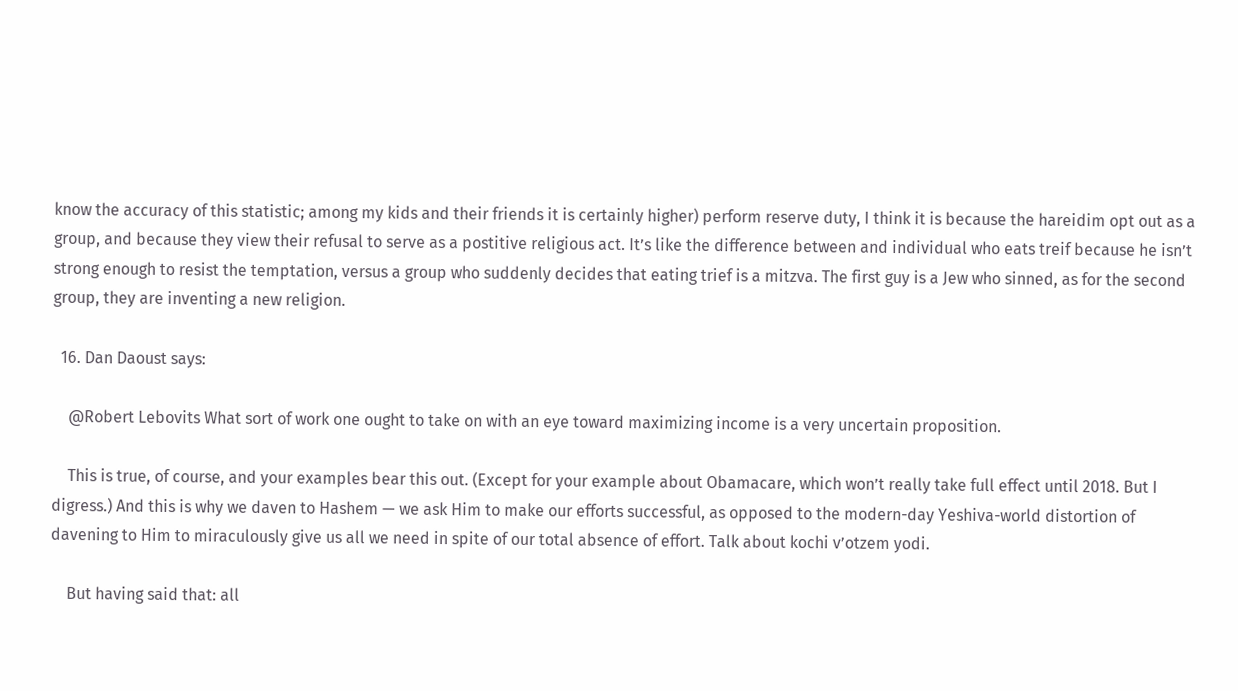know the accuracy of this statistic; among my kids and their friends it is certainly higher) perform reserve duty, I think it is because the hareidim opt out as a group, and because they view their refusal to serve as a postitive religious act. It’s like the difference between and individual who eats treif because he isn’t strong enough to resist the temptation, versus a group who suddenly decides that eating trief is a mitzva. The first guy is a Jew who sinned, as for the second group, they are inventing a new religion.

  16. Dan Daoust says:

    @Robert Lebovits What sort of work one ought to take on with an eye toward maximizing income is a very uncertain proposition.

    This is true, of course, and your examples bear this out. (Except for your example about Obamacare, which won’t really take full effect until 2018. But I digress.) And this is why we daven to Hashem — we ask Him to make our efforts successful, as opposed to the modern-day Yeshiva-world distortion of davening to Him to miraculously give us all we need in spite of our total absence of effort. Talk about kochi v’otzem yodi.

    But having said that: all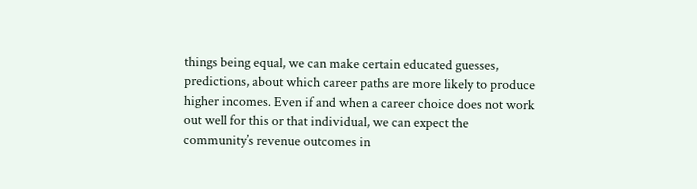things being equal, we can make certain educated guesses, predictions, about which career paths are more likely to produce higher incomes. Even if and when a career choice does not work out well for this or that individual, we can expect the community’s revenue outcomes in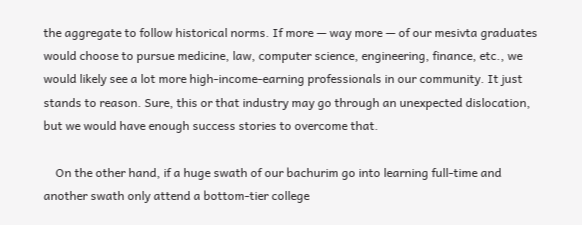the aggregate to follow historical norms. If more — way more — of our mesivta graduates would choose to pursue medicine, law, computer science, engineering, finance, etc., we would likely see a lot more high-income-earning professionals in our community. It just stands to reason. Sure, this or that industry may go through an unexpected dislocation, but we would have enough success stories to overcome that.

    On the other hand, if a huge swath of our bachurim go into learning full-time and another swath only attend a bottom-tier college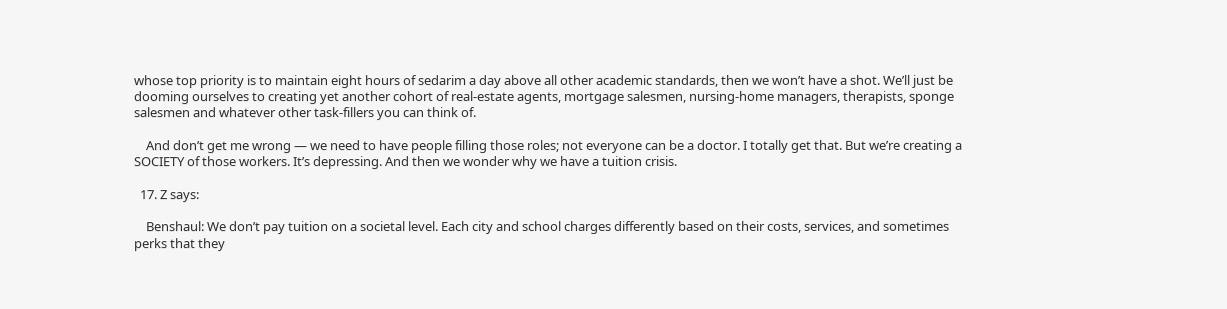whose top priority is to maintain eight hours of sedarim a day above all other academic standards, then we won’t have a shot. We’ll just be dooming ourselves to creating yet another cohort of real-estate agents, mortgage salesmen, nursing-home managers, therapists, sponge salesmen and whatever other task-fillers you can think of.

    And don’t get me wrong — we need to have people filling those roles; not everyone can be a doctor. I totally get that. But we’re creating a SOCIETY of those workers. It’s depressing. And then we wonder why we have a tuition crisis.

  17. Z says:

    Benshaul: We don’t pay tuition on a societal level. Each city and school charges differently based on their costs, services, and sometimes perks that they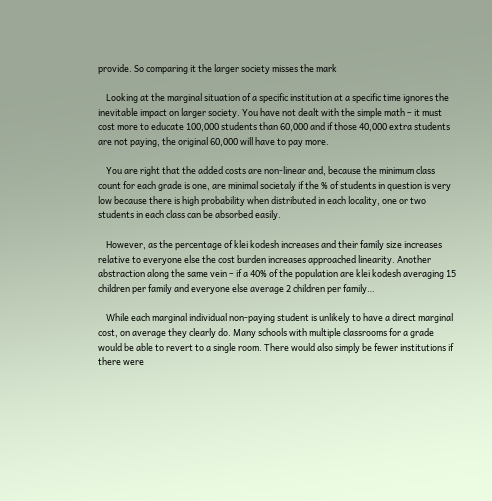provide. So comparing it the larger society misses the mark

    Looking at the marginal situation of a specific institution at a specific time ignores the inevitable impact on larger society. You have not dealt with the simple math – it must cost more to educate 100,000 students than 60,000 and if those 40,000 extra students are not paying, the original 60,000 will have to pay more.

    You are right that the added costs are non-linear and, because the minimum class count for each grade is one, are minimal societaly if the % of students in question is very low because there is high probability when distributed in each locality, one or two students in each class can be absorbed easily.

    However, as the percentage of klei kodesh increases and their family size increases relative to everyone else the cost burden increases approached linearity. Another abstraction along the same vein – if a 40% of the population are klei kodesh averaging 15 children per family and everyone else average 2 children per family…

    While each marginal individual non-paying student is unlikely to have a direct marginal cost, on average they clearly do. Many schools with multiple classrooms for a grade would be able to revert to a single room. There would also simply be fewer institutions if there were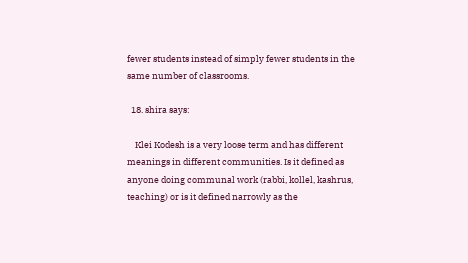fewer students instead of simply fewer students in the same number of classrooms.

  18. shira says:

    Klei Kodesh is a very loose term and has different meanings in different communities. Is it defined as anyone doing communal work (rabbi, kollel, kashrus, teaching) or is it defined narrowly as the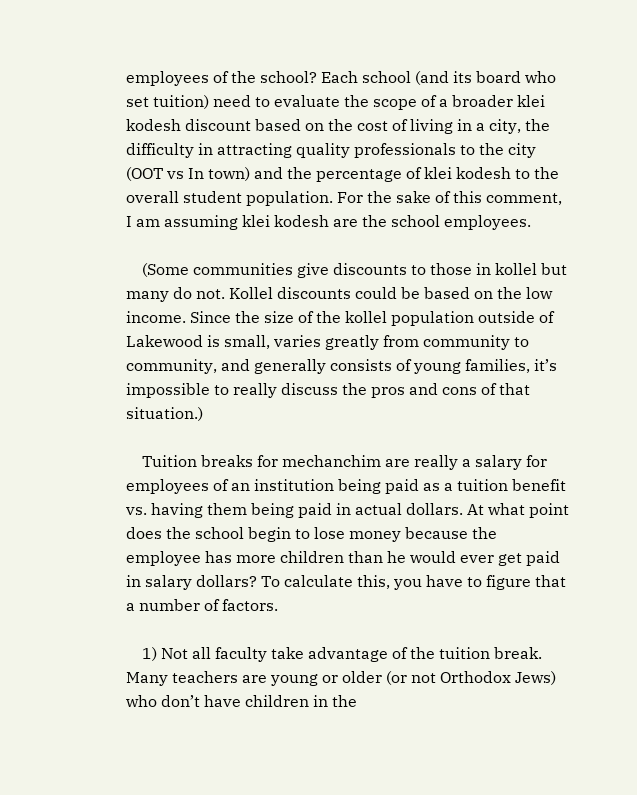employees of the school? Each school (and its board who set tuition) need to evaluate the scope of a broader klei kodesh discount based on the cost of living in a city, the difficulty in attracting quality professionals to the city (OOT vs In town) and the percentage of klei kodesh to the overall student population. For the sake of this comment, I am assuming klei kodesh are the school employees.

    (Some communities give discounts to those in kollel but many do not. Kollel discounts could be based on the low income. Since the size of the kollel population outside of Lakewood is small, varies greatly from community to community, and generally consists of young families, it’s impossible to really discuss the pros and cons of that situation.)

    Tuition breaks for mechanchim are really a salary for employees of an institution being paid as a tuition benefit vs. having them being paid in actual dollars. At what point does the school begin to lose money because the employee has more children than he would ever get paid in salary dollars? To calculate this, you have to figure that a number of factors.

    1) Not all faculty take advantage of the tuition break. Many teachers are young or older (or not Orthodox Jews) who don’t have children in the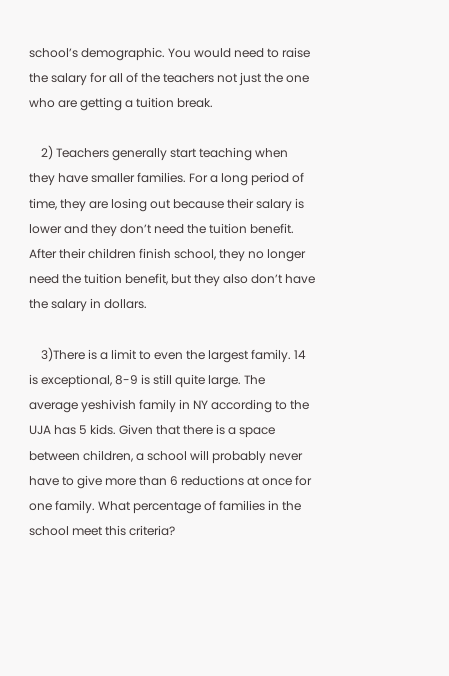school’s demographic. You would need to raise the salary for all of the teachers not just the one who are getting a tuition break.

    2) Teachers generally start teaching when they have smaller families. For a long period of time, they are losing out because their salary is lower and they don’t need the tuition benefit. After their children finish school, they no longer need the tuition benefit, but they also don’t have the salary in dollars.

    3)There is a limit to even the largest family. 14 is exceptional, 8-9 is still quite large. The average yeshivish family in NY according to the UJA has 5 kids. Given that there is a space between children, a school will probably never have to give more than 6 reductions at once for one family. What percentage of families in the school meet this criteria?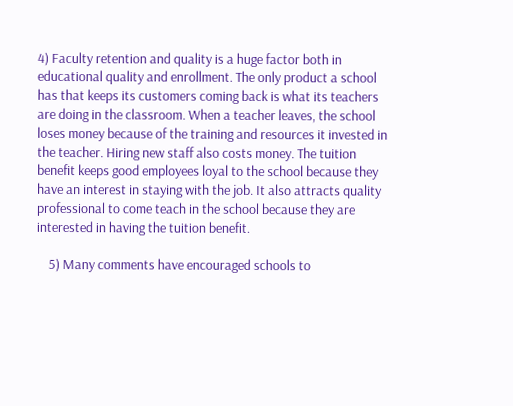4) Faculty retention and quality is a huge factor both in educational quality and enrollment. The only product a school has that keeps its customers coming back is what its teachers are doing in the classroom. When a teacher leaves, the school loses money because of the training and resources it invested in the teacher. Hiring new staff also costs money. The tuition benefit keeps good employees loyal to the school because they have an interest in staying with the job. It also attracts quality professional to come teach in the school because they are interested in having the tuition benefit.

    5) Many comments have encouraged schools to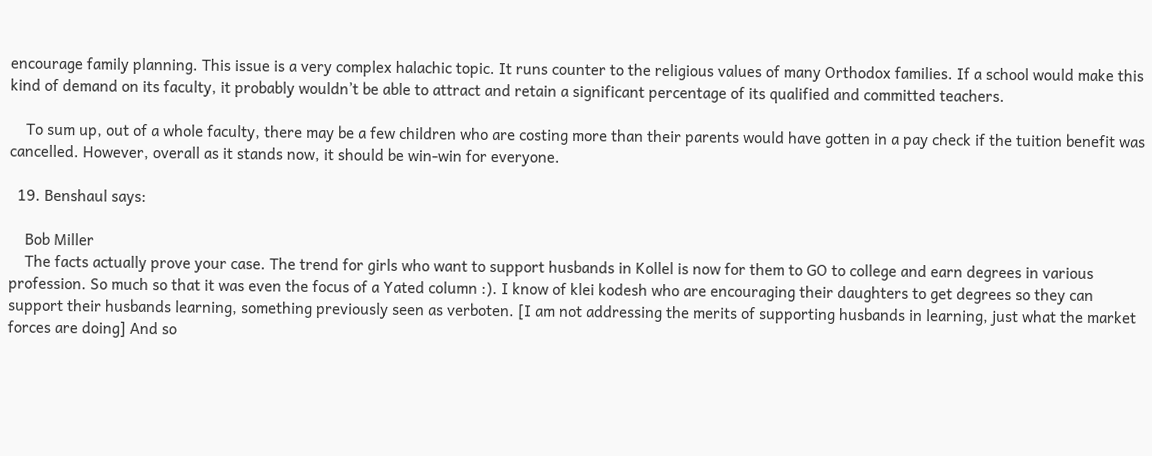encourage family planning. This issue is a very complex halachic topic. It runs counter to the religious values of many Orthodox families. If a school would make this kind of demand on its faculty, it probably wouldn’t be able to attract and retain a significant percentage of its qualified and committed teachers.

    To sum up, out of a whole faculty, there may be a few children who are costing more than their parents would have gotten in a pay check if the tuition benefit was cancelled. However, overall as it stands now, it should be win-win for everyone.

  19. Benshaul says:

    Bob Miller
    The facts actually prove your case. The trend for girls who want to support husbands in Kollel is now for them to GO to college and earn degrees in various profession. So much so that it was even the focus of a Yated column :). I know of klei kodesh who are encouraging their daughters to get degrees so they can support their husbands learning, something previously seen as verboten. [I am not addressing the merits of supporting husbands in learning, just what the market forces are doing] And so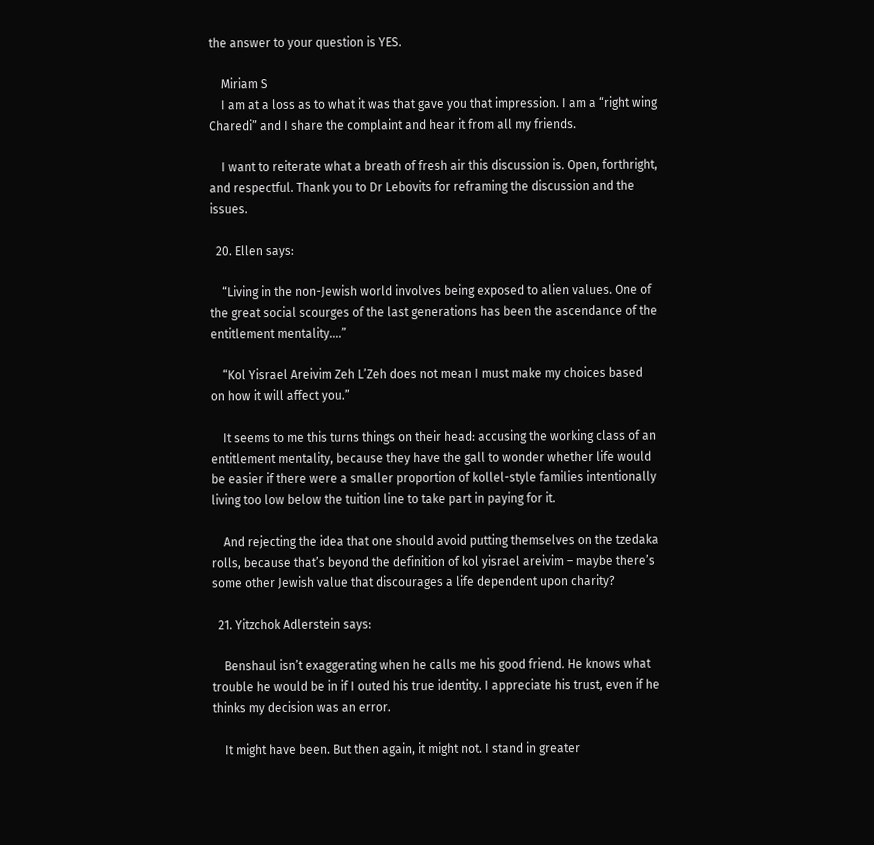the answer to your question is YES.

    Miriam S
    I am at a loss as to what it was that gave you that impression. I am a “right wing Charedi” and I share the complaint and hear it from all my friends.

    I want to reiterate what a breath of fresh air this discussion is. Open, forthright, and respectful. Thank you to Dr Lebovits for reframing the discussion and the issues.

  20. Ellen says:

    “Living in the non-Jewish world involves being exposed to alien values. One of the great social scourges of the last generations has been the ascendance of the entitlement mentality….”

    “Kol Yisrael Areivim Zeh L’Zeh does not mean I must make my choices based on how it will affect you.”

    It seems to me this turns things on their head: accusing the working class of an entitlement mentality, because they have the gall to wonder whether life would be easier if there were a smaller proportion of kollel-style families intentionally living too low below the tuition line to take part in paying for it.

    And rejecting the idea that one should avoid putting themselves on the tzedaka rolls, because that’s beyond the definition of kol yisrael areivim – maybe there’s some other Jewish value that discourages a life dependent upon charity?

  21. Yitzchok Adlerstein says:

    Benshaul isn’t exaggerating when he calls me his good friend. He knows what trouble he would be in if I outed his true identity. I appreciate his trust, even if he thinks my decision was an error.

    It might have been. But then again, it might not. I stand in greater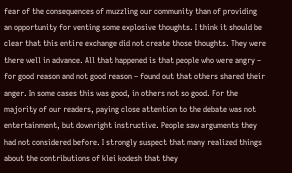fear of the consequences of muzzling our community than of providing an opportunity for venting some explosive thoughts. I think it should be clear that this entire exchange did not create those thoughts. They were there well in advance. All that happened is that people who were angry – for good reason and not good reason – found out that others shared their anger. In some cases this was good, in others not so good. For the majority of our readers, paying close attention to the debate was not entertainment, but downright instructive. People saw arguments they had not considered before. I strongly suspect that many realized things about the contributions of klei kodesh that they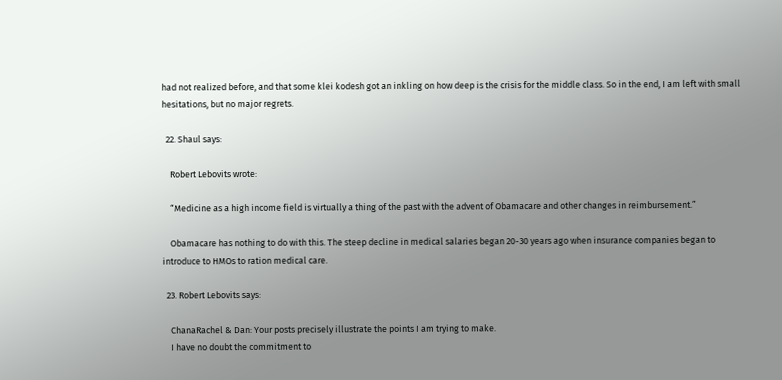had not realized before, and that some klei kodesh got an inkling on how deep is the crisis for the middle class. So in the end, I am left with small hesitations, but no major regrets.

  22. Shaul says:

    Robert Lebovits wrote:

    “Medicine as a high income field is virtually a thing of the past with the advent of Obamacare and other changes in reimbursement.”

    Obamacare has nothing to do with this. The steep decline in medical salaries began 20-30 years ago when insurance companies began to introduce to HMOs to ration medical care.

  23. Robert Lebovits says:

    ChanaRachel & Dan: Your posts precisely illustrate the points I am trying to make.
    I have no doubt the commitment to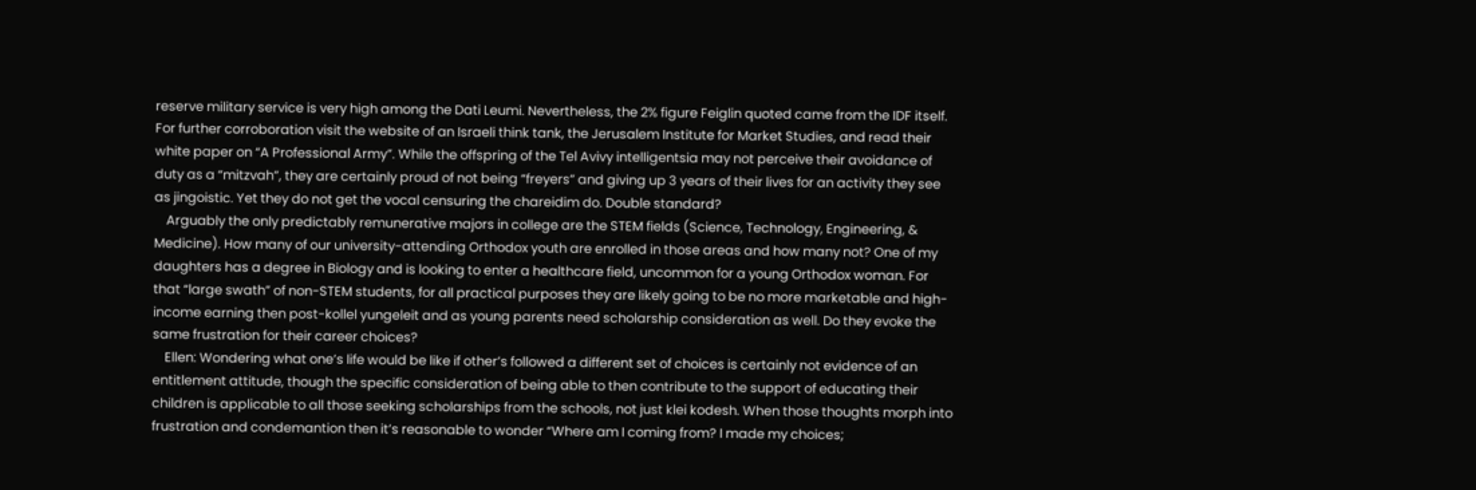reserve military service is very high among the Dati Leumi. Nevertheless, the 2% figure Feiglin quoted came from the IDF itself. For further corroboration visit the website of an Israeli think tank, the Jerusalem Institute for Market Studies, and read their white paper on “A Professional Army”. While the offspring of the Tel Avivy intelligentsia may not perceive their avoidance of duty as a “mitzvah”, they are certainly proud of not being “freyers” and giving up 3 years of their lives for an activity they see as jingoistic. Yet they do not get the vocal censuring the chareidim do. Double standard?
    Arguably the only predictably remunerative majors in college are the STEM fields (Science, Technology, Engineering, & Medicine). How many of our university-attending Orthodox youth are enrolled in those areas and how many not? One of my daughters has a degree in Biology and is looking to enter a healthcare field, uncommon for a young Orthodox woman. For that “large swath” of non-STEM students, for all practical purposes they are likely going to be no more marketable and high-income earning then post-kollel yungeleit and as young parents need scholarship consideration as well. Do they evoke the same frustration for their career choices?
    Ellen: Wondering what one’s life would be like if other’s followed a different set of choices is certainly not evidence of an entitlement attitude, though the specific consideration of being able to then contribute to the support of educating their children is applicable to all those seeking scholarships from the schools, not just klei kodesh. When those thoughts morph into frustration and condemantion then it’s reasonable to wonder “Where am I coming from? I made my choices;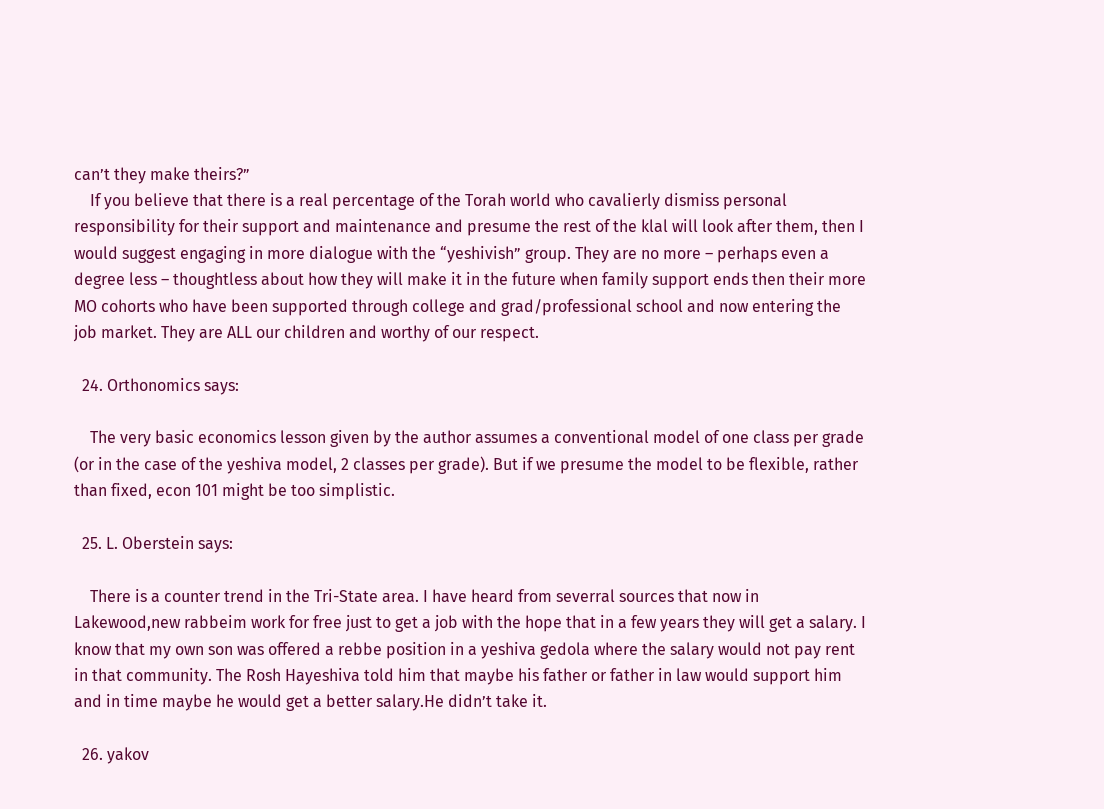can’t they make theirs?”
    If you believe that there is a real percentage of the Torah world who cavalierly dismiss personal responsibility for their support and maintenance and presume the rest of the klal will look after them, then I would suggest engaging in more dialogue with the “yeshivish” group. They are no more – perhaps even a degree less – thoughtless about how they will make it in the future when family support ends then their more MO cohorts who have been supported through college and grad/professional school and now entering the job market. They are ALL our children and worthy of our respect.

  24. Orthonomics says:

    The very basic economics lesson given by the author assumes a conventional model of one class per grade (or in the case of the yeshiva model, 2 classes per grade). But if we presume the model to be flexible, rather than fixed, econ 101 might be too simplistic.

  25. L. Oberstein says:

    There is a counter trend in the Tri-State area. I have heard from severral sources that now in Lakewood,new rabbeim work for free just to get a job with the hope that in a few years they will get a salary. I know that my own son was offered a rebbe position in a yeshiva gedola where the salary would not pay rent in that community. The Rosh Hayeshiva told him that maybe his father or father in law would support him and in time maybe he would get a better salary.He didn’t take it.

  26. yakov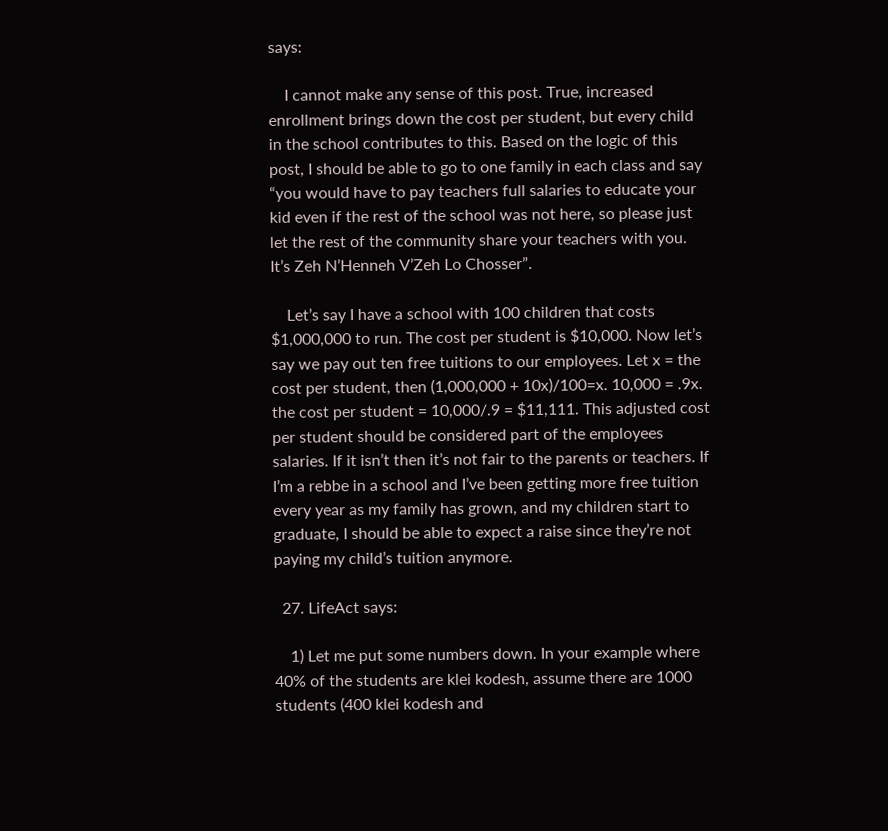says:

    I cannot make any sense of this post. True, increased enrollment brings down the cost per student, but every child in the school contributes to this. Based on the logic of this post, I should be able to go to one family in each class and say “you would have to pay teachers full salaries to educate your kid even if the rest of the school was not here, so please just let the rest of the community share your teachers with you. It’s Zeh N’Henneh V’Zeh Lo Chosser”.

    Let’s say I have a school with 100 children that costs $1,000,000 to run. The cost per student is $10,000. Now let’s say we pay out ten free tuitions to our employees. Let x = the cost per student, then (1,000,000 + 10x)/100=x. 10,000 = .9x. the cost per student = 10,000/.9 = $11,111. This adjusted cost per student should be considered part of the employees salaries. If it isn’t then it’s not fair to the parents or teachers. If I’m a rebbe in a school and I’ve been getting more free tuition every year as my family has grown, and my children start to graduate, I should be able to expect a raise since they’re not paying my child’s tuition anymore.

  27. LifeAct says:

    1) Let me put some numbers down. In your example where 40% of the students are klei kodesh, assume there are 1000 students (400 klei kodesh and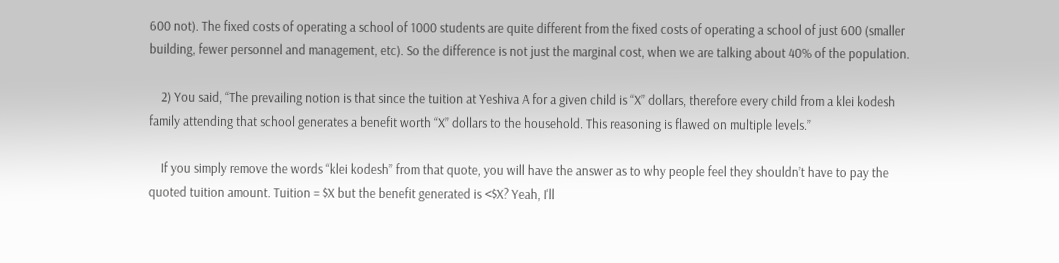600 not). The fixed costs of operating a school of 1000 students are quite different from the fixed costs of operating a school of just 600 (smaller building, fewer personnel and management, etc). So the difference is not just the marginal cost, when we are talking about 40% of the population.

    2) You said, “The prevailing notion is that since the tuition at Yeshiva A for a given child is “X” dollars, therefore every child from a klei kodesh family attending that school generates a benefit worth “X” dollars to the household. This reasoning is flawed on multiple levels.”

    If you simply remove the words “klei kodesh” from that quote, you will have the answer as to why people feel they shouldn’t have to pay the quoted tuition amount. Tuition = $X but the benefit generated is <$X? Yeah, I'll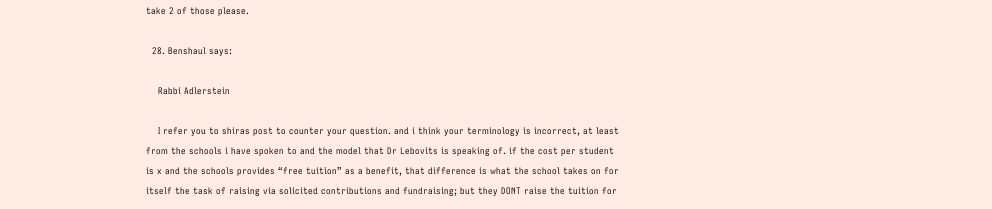take 2 of those please.

  28. Benshaul says:

    Rabbi Adlerstein

    I refer you to shiras post to counter your question. and i think your terminology is incorrect, at least from the schools i have spoken to and the model that Dr Lebovits is speaking of. if the cost per student is x and the schools provides “free tuition” as a benefit, that difference is what the school takes on for itself the task of raising via solicited contributions and fundraising; but they DONT raise the tuition for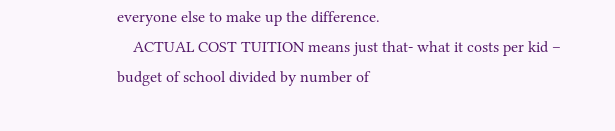everyone else to make up the difference.
    ACTUAL COST TUITION means just that- what it costs per kid – budget of school divided by number of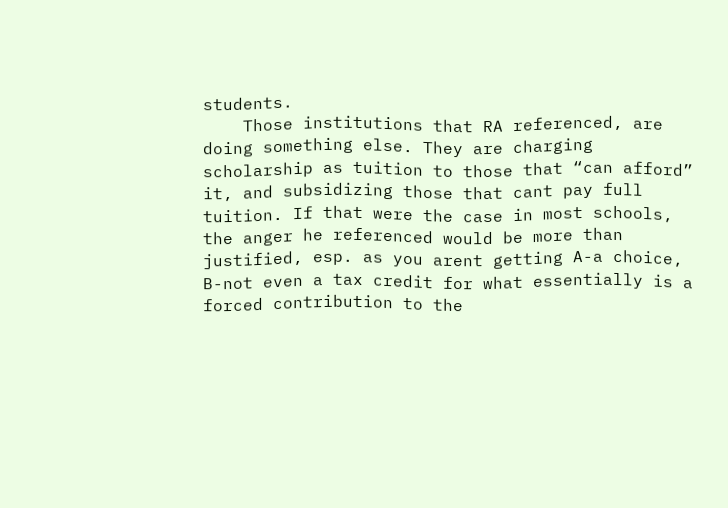students.
    Those institutions that RA referenced, are doing something else. They are charging scholarship as tuition to those that “can afford” it, and subsidizing those that cant pay full tuition. If that were the case in most schools, the anger he referenced would be more than justified, esp. as you arent getting A-a choice, B-not even a tax credit for what essentially is a forced contribution to the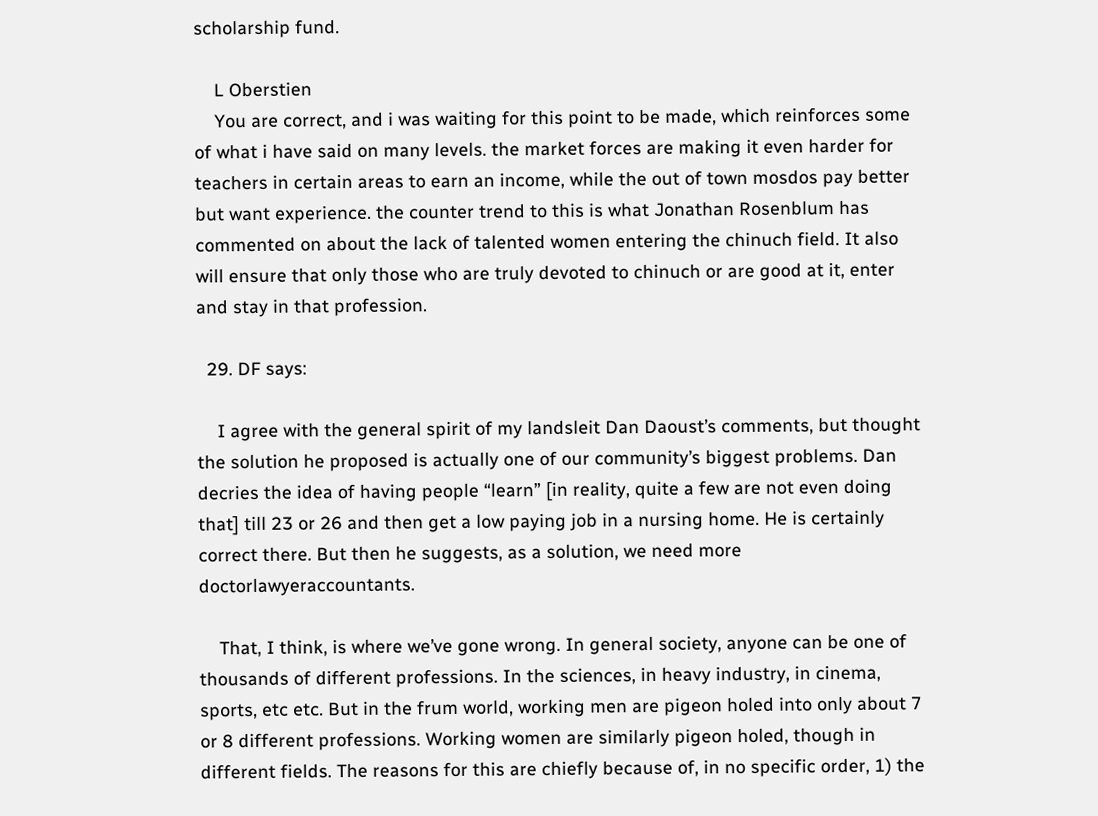scholarship fund.

    L Oberstien
    You are correct, and i was waiting for this point to be made, which reinforces some of what i have said on many levels. the market forces are making it even harder for teachers in certain areas to earn an income, while the out of town mosdos pay better but want experience. the counter trend to this is what Jonathan Rosenblum has commented on about the lack of talented women entering the chinuch field. It also will ensure that only those who are truly devoted to chinuch or are good at it, enter and stay in that profession.

  29. DF says:

    I agree with the general spirit of my landsleit Dan Daoust’s comments, but thought the solution he proposed is actually one of our community’s biggest problems. Dan decries the idea of having people “learn” [in reality, quite a few are not even doing that] till 23 or 26 and then get a low paying job in a nursing home. He is certainly correct there. But then he suggests, as a solution, we need more doctorlawyeraccountants.

    That, I think, is where we’ve gone wrong. In general society, anyone can be one of thousands of different professions. In the sciences, in heavy industry, in cinema, sports, etc etc. But in the frum world, working men are pigeon holed into only about 7 or 8 different professions. Working women are similarly pigeon holed, though in different fields. The reasons for this are chiefly because of, in no specific order, 1) the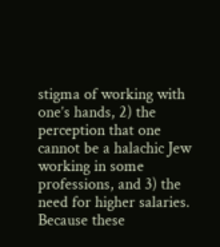stigma of working with one’s hands, 2) the perception that one cannot be a halachic Jew working in some professions, and 3) the need for higher salaries. Because these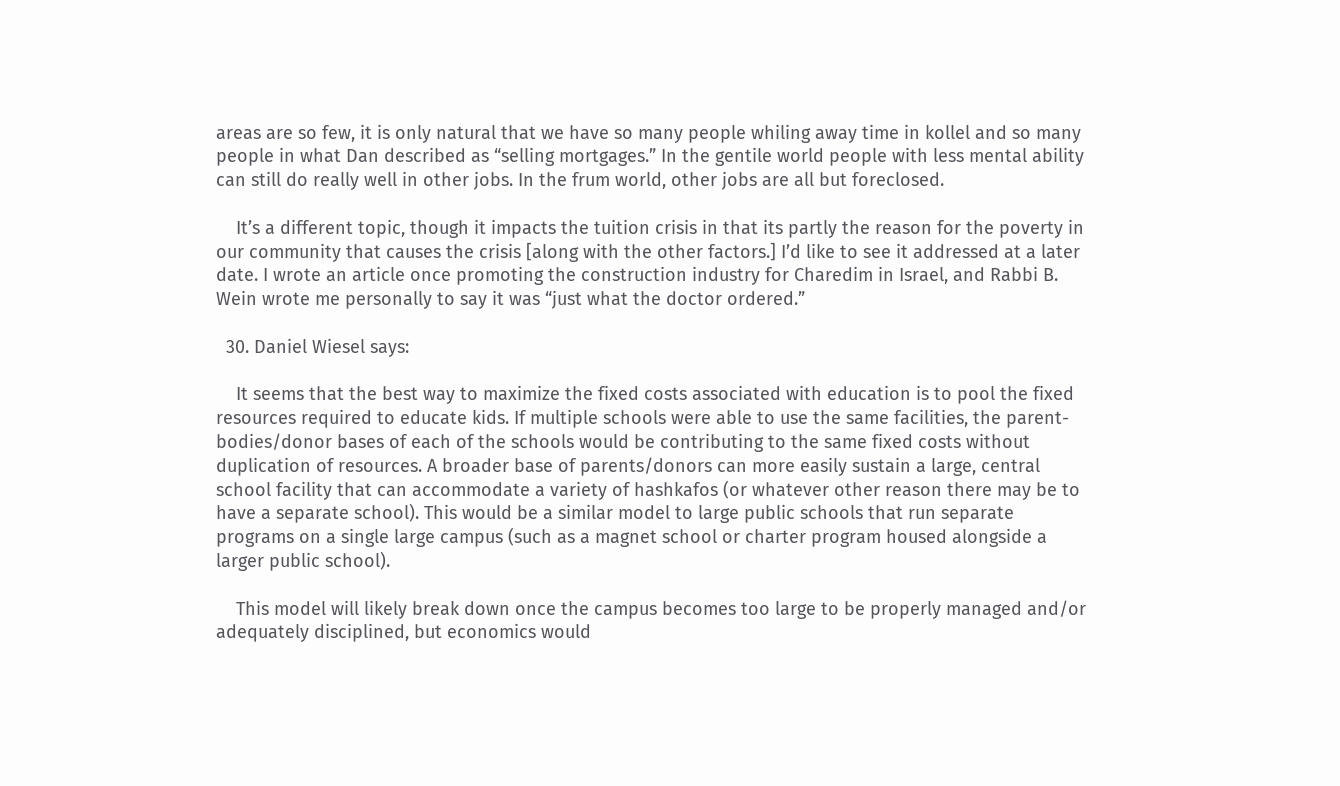areas are so few, it is only natural that we have so many people whiling away time in kollel and so many people in what Dan described as “selling mortgages.” In the gentile world people with less mental ability can still do really well in other jobs. In the frum world, other jobs are all but foreclosed.

    It’s a different topic, though it impacts the tuition crisis in that its partly the reason for the poverty in our community that causes the crisis [along with the other factors.] I’d like to see it addressed at a later date. I wrote an article once promoting the construction industry for Charedim in Israel, and Rabbi B. Wein wrote me personally to say it was “just what the doctor ordered.”

  30. Daniel Wiesel says:

    It seems that the best way to maximize the fixed costs associated with education is to pool the fixed resources required to educate kids. If multiple schools were able to use the same facilities, the parent-bodies/donor bases of each of the schools would be contributing to the same fixed costs without duplication of resources. A broader base of parents/donors can more easily sustain a large, central school facility that can accommodate a variety of hashkafos (or whatever other reason there may be to have a separate school). This would be a similar model to large public schools that run separate programs on a single large campus (such as a magnet school or charter program housed alongside a larger public school).

    This model will likely break down once the campus becomes too large to be properly managed and/or adequately disciplined, but economics would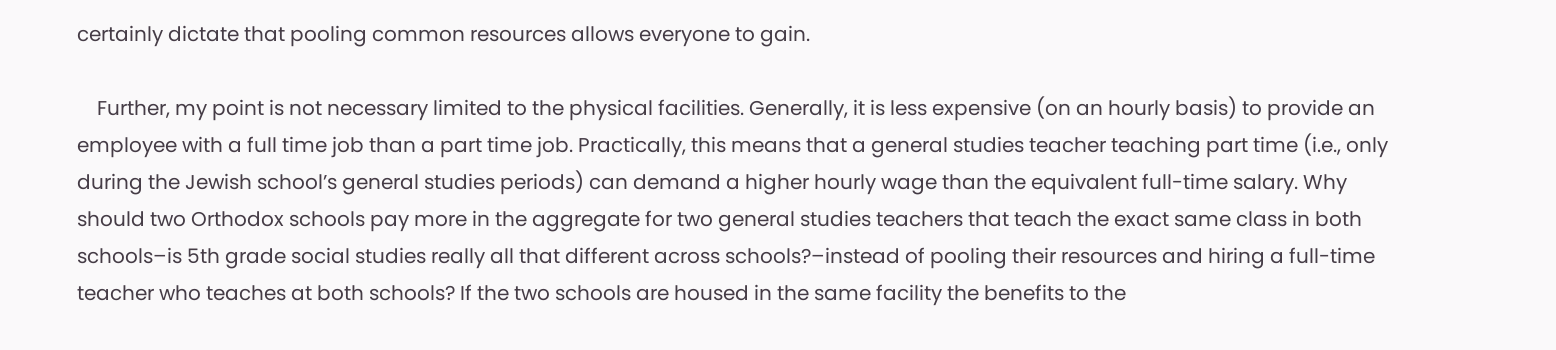certainly dictate that pooling common resources allows everyone to gain.

    Further, my point is not necessary limited to the physical facilities. Generally, it is less expensive (on an hourly basis) to provide an employee with a full time job than a part time job. Practically, this means that a general studies teacher teaching part time (i.e., only during the Jewish school’s general studies periods) can demand a higher hourly wage than the equivalent full-time salary. Why should two Orthodox schools pay more in the aggregate for two general studies teachers that teach the exact same class in both schools–is 5th grade social studies really all that different across schools?–instead of pooling their resources and hiring a full-time teacher who teaches at both schools? If the two schools are housed in the same facility the benefits to the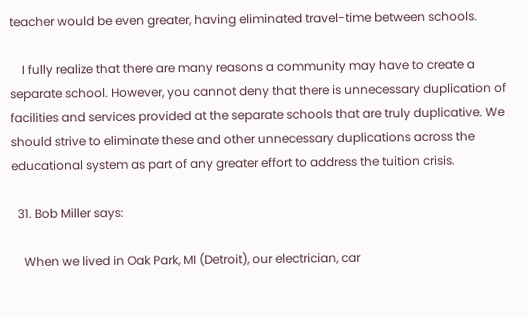teacher would be even greater, having eliminated travel-time between schools.

    I fully realize that there are many reasons a community may have to create a separate school. However, you cannot deny that there is unnecessary duplication of facilities and services provided at the separate schools that are truly duplicative. We should strive to eliminate these and other unnecessary duplications across the educational system as part of any greater effort to address the tuition crisis.

  31. Bob Miller says:

    When we lived in Oak Park, MI (Detroit), our electrician, car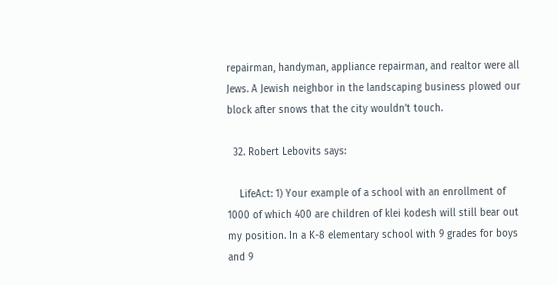repairman, handyman, appliance repairman, and realtor were all Jews. A Jewish neighbor in the landscaping business plowed our block after snows that the city wouldn’t touch.

  32. Robert Lebovits says:

    LifeAct: 1) Your example of a school with an enrollment of 1000 of which 400 are children of klei kodesh will still bear out my position. In a K-8 elementary school with 9 grades for boys and 9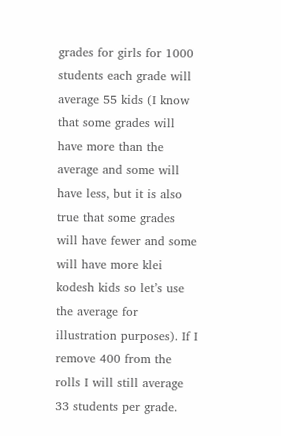grades for girls for 1000 students each grade will average 55 kids (I know that some grades will have more than the average and some will have less, but it is also true that some grades will have fewer and some will have more klei kodesh kids so let’s use the average for illustration purposes). If I remove 400 from the rolls I will still average 33 students per grade.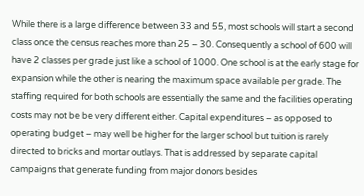While there is a large difference between 33 and 55, most schools will start a second class once the census reaches more than 25 – 30. Consequently a school of 600 will have 2 classes per grade just like a school of 1000. One school is at the early stage for expansion while the other is nearing the maximum space available per grade. The staffing required for both schools are essentially the same and the facilities operating costs may not be be very different either. Capital expenditures – as opposed to operating budget – may well be higher for the larger school but tuition is rarely directed to bricks and mortar outlays. That is addressed by separate capital campaigns that generate funding from major donors besides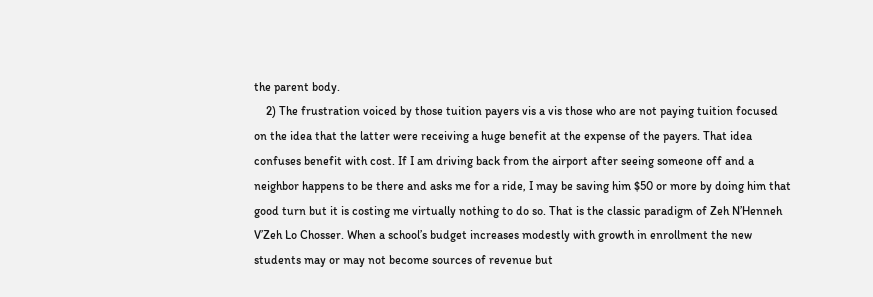the parent body.
    2) The frustration voiced by those tuition payers vis a vis those who are not paying tuition focused on the idea that the latter were receiving a huge benefit at the expense of the payers. That idea confuses benefit with cost. If I am driving back from the airport after seeing someone off and a neighbor happens to be there and asks me for a ride, I may be saving him $50 or more by doing him that good turn but it is costing me virtually nothing to do so. That is the classic paradigm of Zeh N’Henneh V’Zeh Lo Chosser. When a school’s budget increases modestly with growth in enrollment the new students may or may not become sources of revenue but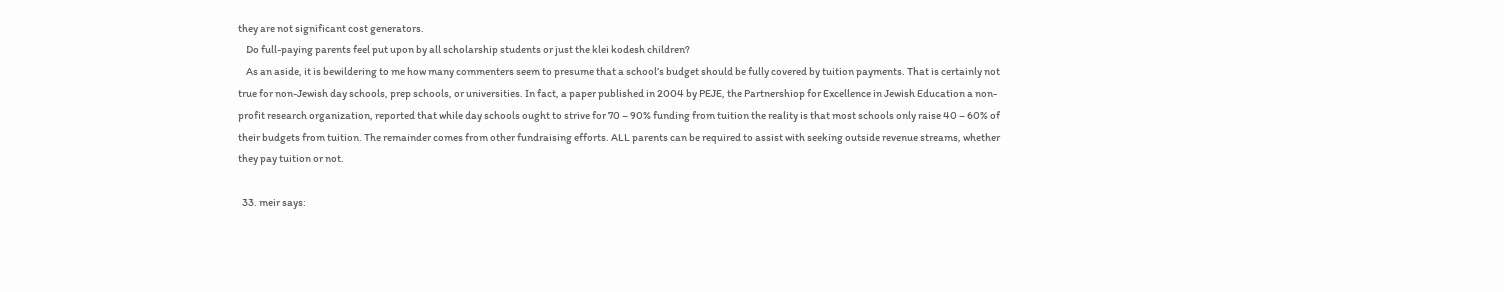they are not significant cost generators.
    Do full-paying parents feel put upon by all scholarship students or just the klei kodesh children?
    As an aside, it is bewildering to me how many commenters seem to presume that a school’s budget should be fully covered by tuition payments. That is certainly not true for non-Jewish day schools, prep schools, or universities. In fact, a paper published in 2004 by PEJE, the Partnershiop for Excellence in Jewish Education a non-profit research organization, reported that while day schools ought to strive for 70 – 90% funding from tuition the reality is that most schools only raise 40 – 60% of their budgets from tuition. The remainder comes from other fundraising efforts. ALL parents can be required to assist with seeking outside revenue streams, whether they pay tuition or not.

  33. meir says: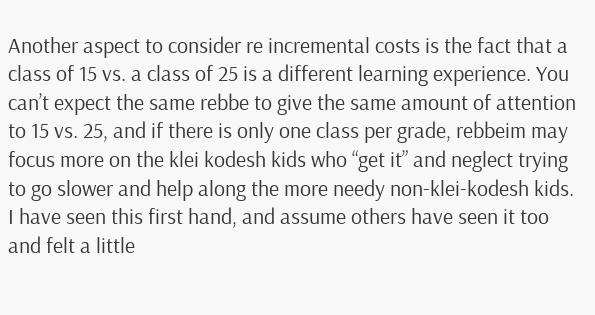Another aspect to consider re incremental costs is the fact that a class of 15 vs. a class of 25 is a different learning experience. You can’t expect the same rebbe to give the same amount of attention to 15 vs. 25, and if there is only one class per grade, rebbeim may focus more on the klei kodesh kids who “get it” and neglect trying to go slower and help along the more needy non-klei-kodesh kids. I have seen this first hand, and assume others have seen it too and felt a little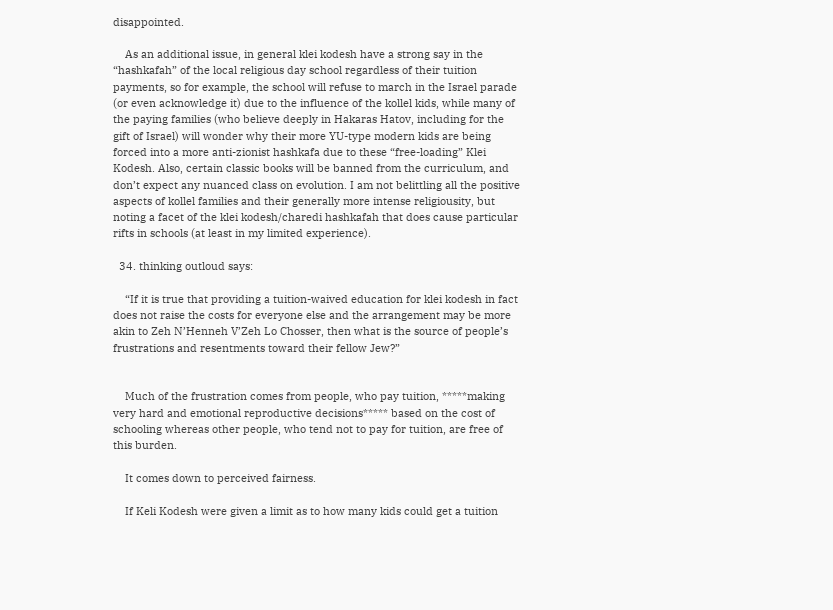disappointed.

    As an additional issue, in general klei kodesh have a strong say in the “hashkafah” of the local religious day school regardless of their tuition payments, so for example, the school will refuse to march in the Israel parade (or even acknowledge it) due to the influence of the kollel kids, while many of the paying families (who believe deeply in Hakaras Hatov, including for the gift of Israel) will wonder why their more YU-type modern kids are being forced into a more anti-zionist hashkafa due to these “free-loading” Klei Kodesh. Also, certain classic books will be banned from the curriculum, and don’t expect any nuanced class on evolution. I am not belittling all the positive aspects of kollel families and their generally more intense religiousity, but noting a facet of the klei kodesh/charedi hashkafah that does cause particular rifts in schools (at least in my limited experience).

  34. thinking outloud says:

    “If it is true that providing a tuition-waived education for klei kodesh in fact does not raise the costs for everyone else and the arrangement may be more akin to Zeh N’Henneh V’Zeh Lo Chosser, then what is the source of people’s frustrations and resentments toward their fellow Jew?”


    Much of the frustration comes from people, who pay tuition, *****making very hard and emotional reproductive decisions***** based on the cost of schooling whereas other people, who tend not to pay for tuition, are free of this burden.

    It comes down to perceived fairness.

    If Keli Kodesh were given a limit as to how many kids could get a tuition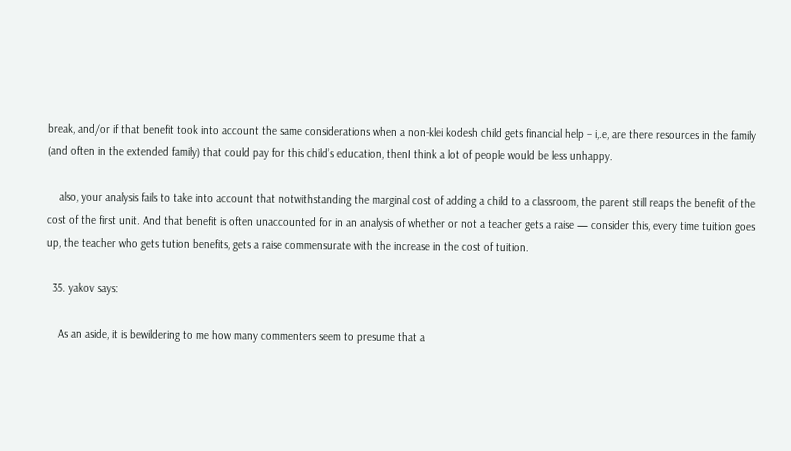break, and/or if that benefit took into account the same considerations when a non-klei kodesh child gets financial help – i,.e, are there resources in the family (and often in the extended family) that could pay for this child’s education, thenI think a lot of people would be less unhappy.

    also, your analysis fails to take into account that notwithstanding the marginal cost of adding a child to a classroom, the parent still reaps the benefit of the cost of the first unit. And that benefit is often unaccounted for in an analysis of whether or not a teacher gets a raise — consider this, every time tuition goes up, the teacher who gets tution benefits, gets a raise commensurate with the increase in the cost of tuition.

  35. yakov says:

    As an aside, it is bewildering to me how many commenters seem to presume that a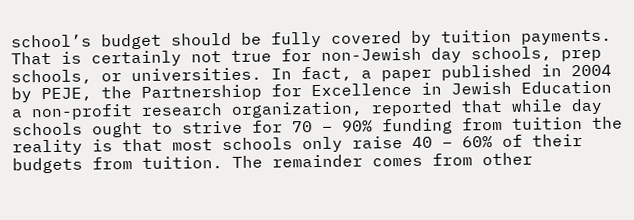school’s budget should be fully covered by tuition payments. That is certainly not true for non-Jewish day schools, prep schools, or universities. In fact, a paper published in 2004 by PEJE, the Partnershiop for Excellence in Jewish Education a non-profit research organization, reported that while day schools ought to strive for 70 – 90% funding from tuition the reality is that most schools only raise 40 – 60% of their budgets from tuition. The remainder comes from other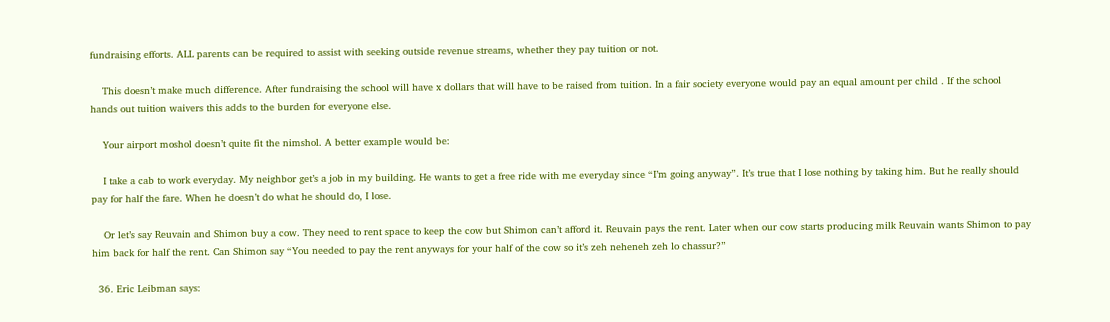fundraising efforts. ALL parents can be required to assist with seeking outside revenue streams, whether they pay tuition or not.

    This doesn’t make much difference. After fundraising the school will have x dollars that will have to be raised from tuition. In a fair society everyone would pay an equal amount per child . If the school hands out tuition waivers this adds to the burden for everyone else.

    Your airport moshol doesn’t quite fit the nimshol. A better example would be:

    I take a cab to work everyday. My neighbor get’s a job in my building. He wants to get a free ride with me everyday since “I’m going anyway”. It’s true that I lose nothing by taking him. But he really should pay for half the fare. When he doesn’t do what he should do, I lose.

    Or let’s say Reuvain and Shimon buy a cow. They need to rent space to keep the cow but Shimon can’t afford it. Reuvain pays the rent. Later when our cow starts producing milk Reuvain wants Shimon to pay him back for half the rent. Can Shimon say “You needed to pay the rent anyways for your half of the cow so it’s zeh neheneh zeh lo chassur?”

  36. Eric Leibman says: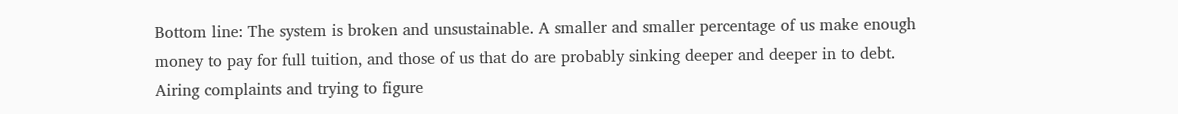Bottom line: The system is broken and unsustainable. A smaller and smaller percentage of us make enough money to pay for full tuition, and those of us that do are probably sinking deeper and deeper in to debt. Airing complaints and trying to figure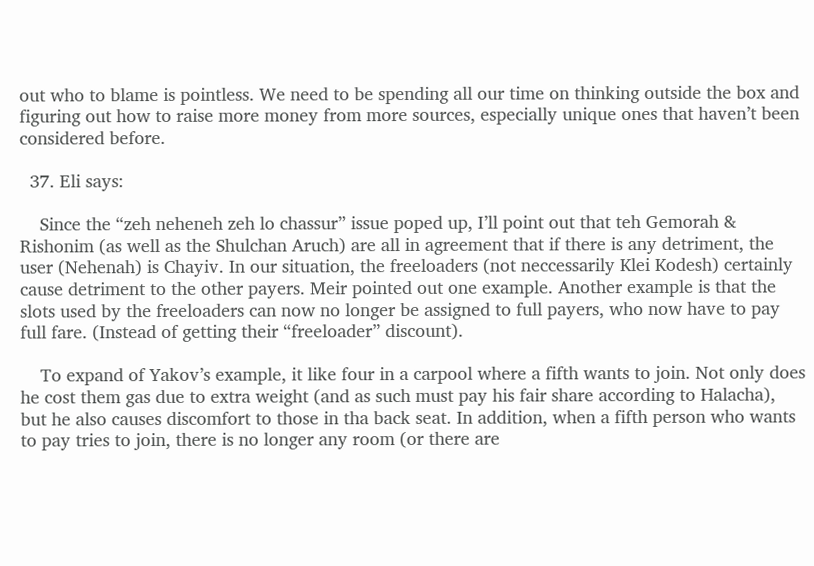out who to blame is pointless. We need to be spending all our time on thinking outside the box and figuring out how to raise more money from more sources, especially unique ones that haven’t been considered before.

  37. Eli says:

    Since the “zeh neheneh zeh lo chassur” issue poped up, I’ll point out that teh Gemorah & Rishonim (as well as the Shulchan Aruch) are all in agreement that if there is any detriment, the user (Nehenah) is Chayiv. In our situation, the freeloaders (not neccessarily Klei Kodesh) certainly cause detriment to the other payers. Meir pointed out one example. Another example is that the slots used by the freeloaders can now no longer be assigned to full payers, who now have to pay full fare. (Instead of getting their “freeloader” discount).

    To expand of Yakov’s example, it like four in a carpool where a fifth wants to join. Not only does he cost them gas due to extra weight (and as such must pay his fair share according to Halacha), but he also causes discomfort to those in tha back seat. In addition, when a fifth person who wants to pay tries to join, there is no longer any room (or there are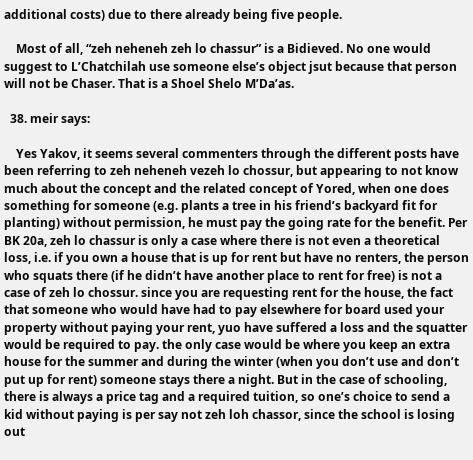additional costs) due to there already being five people.

    Most of all, “zeh neheneh zeh lo chassur” is a Bidieved. No one would suggest to L’Chatchilah use someone else’s object jsut because that person will not be Chaser. That is a Shoel Shelo M’Da’as.

  38. meir says:

    Yes Yakov, it seems several commenters through the different posts have been referring to zeh neheneh vezeh lo chossur, but appearing to not know much about the concept and the related concept of Yored, when one does something for someone (e.g. plants a tree in his friend’s backyard fit for planting) without permission, he must pay the going rate for the benefit. Per BK 20a, zeh lo chassur is only a case where there is not even a theoretical loss, i.e. if you own a house that is up for rent but have no renters, the person who squats there (if he didn’t have another place to rent for free) is not a case of zeh lo chossur. since you are requesting rent for the house, the fact that someone who would have had to pay elsewhere for board used your property without paying your rent, yuo have suffered a loss and the squatter would be required to pay. the only case would be where you keep an extra house for the summer and during the winter (when you don’t use and don’t put up for rent) someone stays there a night. But in the case of schooling, there is always a price tag and a required tuition, so one’s choice to send a kid without paying is per say not zeh loh chassor, since the school is losing out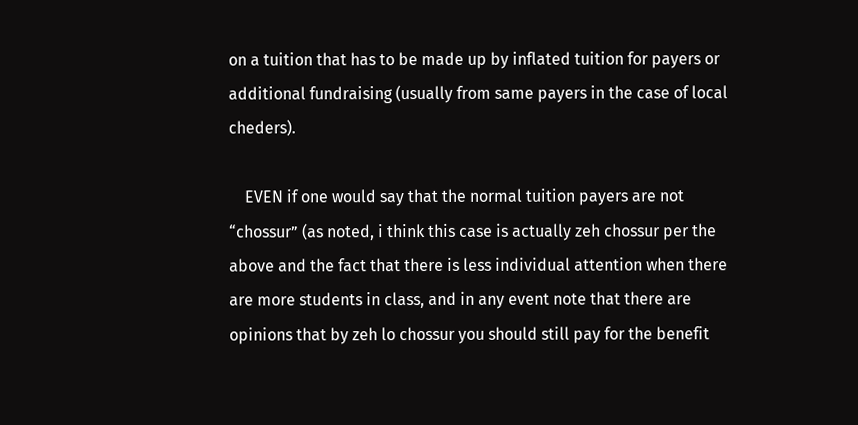on a tuition that has to be made up by inflated tuition for payers or additional fundraising (usually from same payers in the case of local cheders).

    EVEN if one would say that the normal tuition payers are not “chossur” (as noted, i think this case is actually zeh chossur per the above and the fact that there is less individual attention when there are more students in class, and in any event note that there are opinions that by zeh lo chossur you should still pay for the benefit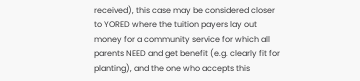received), this case may be considered closer to YORED where the tuition payers lay out money for a community service for which all parents NEED and get benefit (e.g. clearly fit for planting), and the one who accepts this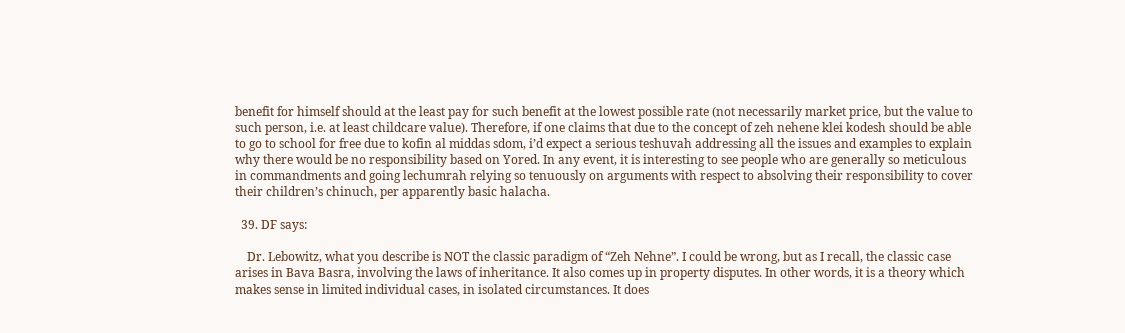benefit for himself should at the least pay for such benefit at the lowest possible rate (not necessarily market price, but the value to such person, i.e. at least childcare value). Therefore, if one claims that due to the concept of zeh nehene klei kodesh should be able to go to school for free due to kofin al middas sdom, i’d expect a serious teshuvah addressing all the issues and examples to explain why there would be no responsibility based on Yored. In any event, it is interesting to see people who are generally so meticulous in commandments and going lechumrah relying so tenuously on arguments with respect to absolving their responsibility to cover their children’s chinuch, per apparently basic halacha.

  39. DF says:

    Dr. Lebowitz, what you describe is NOT the classic paradigm of “Zeh Nehne”. I could be wrong, but as I recall, the classic case arises in Bava Basra, involving the laws of inheritance. It also comes up in property disputes. In other words, it is a theory which makes sense in limited individual cases, in isolated circumstances. It does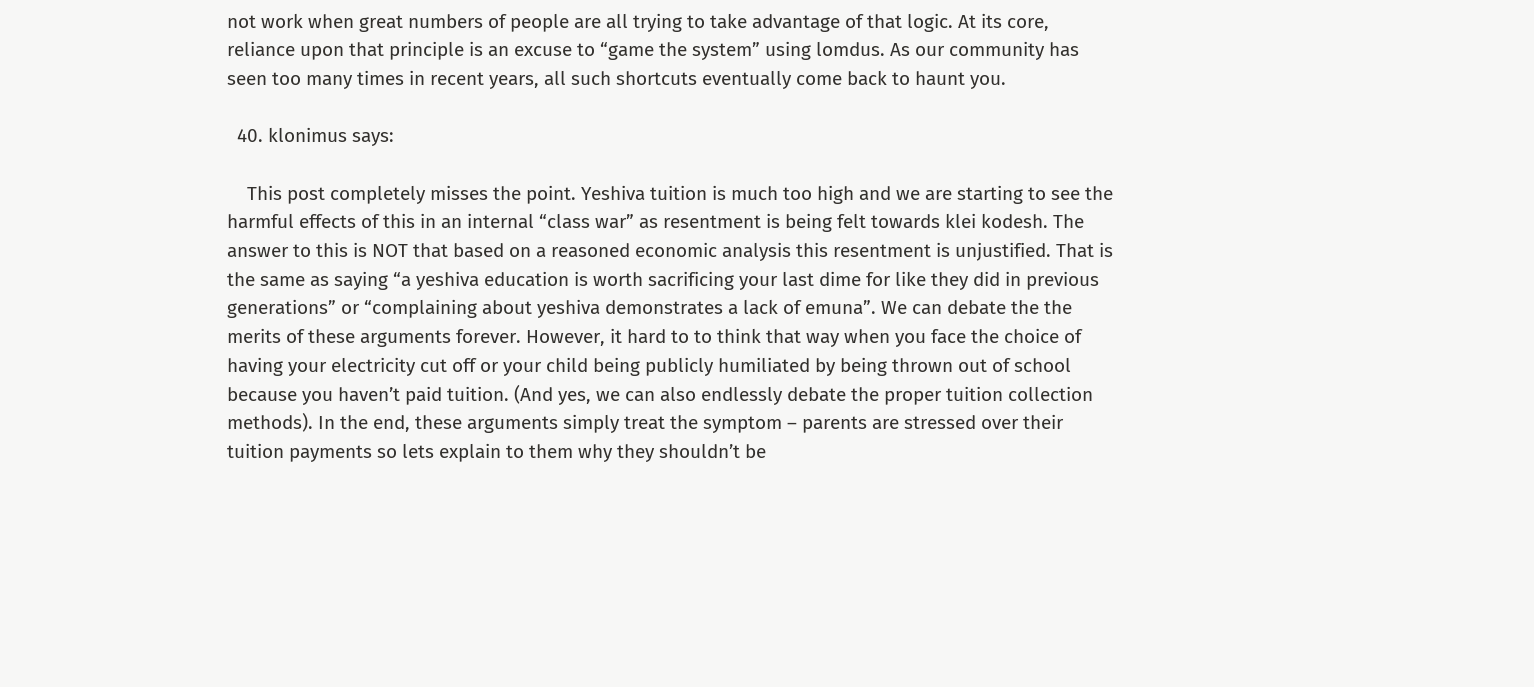not work when great numbers of people are all trying to take advantage of that logic. At its core, reliance upon that principle is an excuse to “game the system” using lomdus. As our community has seen too many times in recent years, all such shortcuts eventually come back to haunt you.

  40. klonimus says:

    This post completely misses the point. Yeshiva tuition is much too high and we are starting to see the harmful effects of this in an internal “class war” as resentment is being felt towards klei kodesh. The answer to this is NOT that based on a reasoned economic analysis this resentment is unjustified. That is the same as saying “a yeshiva education is worth sacrificing your last dime for like they did in previous generations” or “complaining about yeshiva demonstrates a lack of emuna”. We can debate the the merits of these arguments forever. However, it hard to to think that way when you face the choice of having your electricity cut off or your child being publicly humiliated by being thrown out of school because you haven’t paid tuition. (And yes, we can also endlessly debate the proper tuition collection methods). In the end, these arguments simply treat the symptom – parents are stressed over their tuition payments so lets explain to them why they shouldn’t be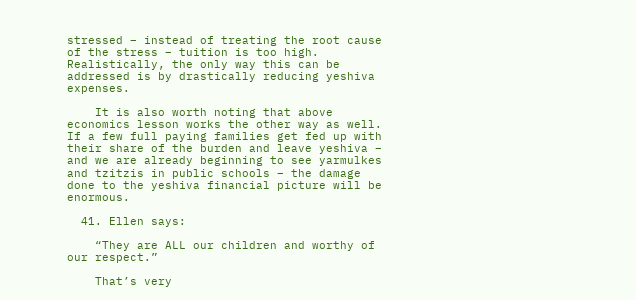stressed – instead of treating the root cause of the stress – tuition is too high. Realistically, the only way this can be addressed is by drastically reducing yeshiva expenses.

    It is also worth noting that above economics lesson works the other way as well. If a few full paying families get fed up with their share of the burden and leave yeshiva – and we are already beginning to see yarmulkes and tzitzis in public schools – the damage done to the yeshiva financial picture will be enormous.

  41. Ellen says:

    “They are ALL our children and worthy of our respect.”

    That’s very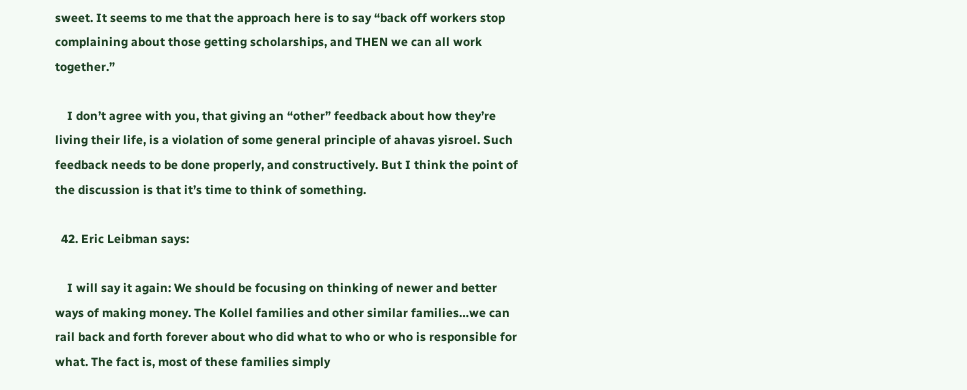sweet. It seems to me that the approach here is to say “back off workers stop complaining about those getting scholarships, and THEN we can all work together.”

    I don’t agree with you, that giving an “other” feedback about how they’re living their life, is a violation of some general principle of ahavas yisroel. Such feedback needs to be done properly, and constructively. But I think the point of the discussion is that it’s time to think of something.

  42. Eric Leibman says:

    I will say it again: We should be focusing on thinking of newer and better ways of making money. The Kollel families and other similar families…we can rail back and forth forever about who did what to who or who is responsible for what. The fact is, most of these families simply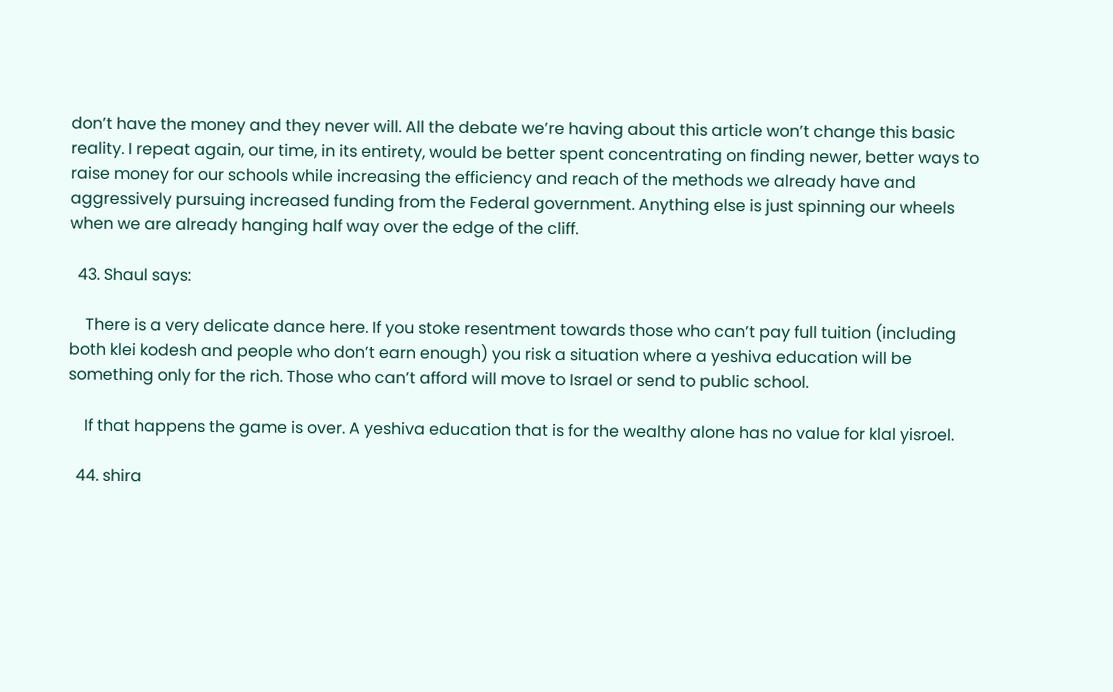don’t have the money and they never will. All the debate we’re having about this article won’t change this basic reality. I repeat again, our time, in its entirety, would be better spent concentrating on finding newer, better ways to raise money for our schools while increasing the efficiency and reach of the methods we already have and aggressively pursuing increased funding from the Federal government. Anything else is just spinning our wheels when we are already hanging half way over the edge of the cliff.

  43. Shaul says:

    There is a very delicate dance here. If you stoke resentment towards those who can’t pay full tuition (including both klei kodesh and people who don’t earn enough) you risk a situation where a yeshiva education will be something only for the rich. Those who can’t afford will move to Israel or send to public school.

    If that happens the game is over. A yeshiva education that is for the wealthy alone has no value for klal yisroel.

  44. shira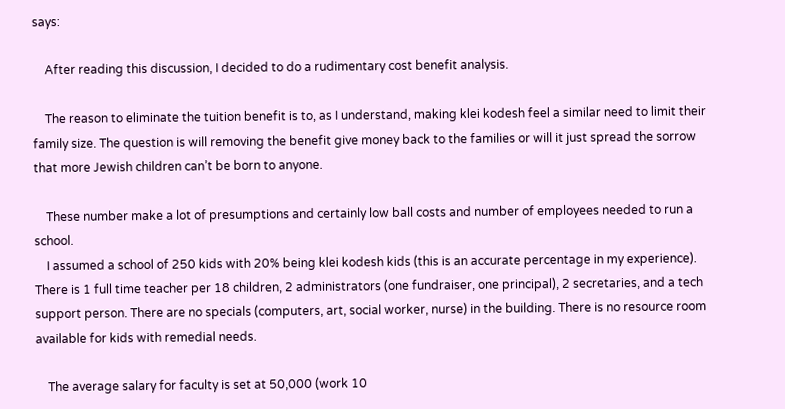says:

    After reading this discussion, I decided to do a rudimentary cost benefit analysis.

    The reason to eliminate the tuition benefit is to, as I understand, making klei kodesh feel a similar need to limit their family size. The question is will removing the benefit give money back to the families or will it just spread the sorrow that more Jewish children can’t be born to anyone.

    These number make a lot of presumptions and certainly low ball costs and number of employees needed to run a school.
    I assumed a school of 250 kids with 20% being klei kodesh kids (this is an accurate percentage in my experience). There is 1 full time teacher per 18 children, 2 administrators (one fundraiser, one principal), 2 secretaries, and a tech support person. There are no specials (computers, art, social worker, nurse) in the building. There is no resource room available for kids with remedial needs.

    The average salary for faculty is set at 50,000 (work 10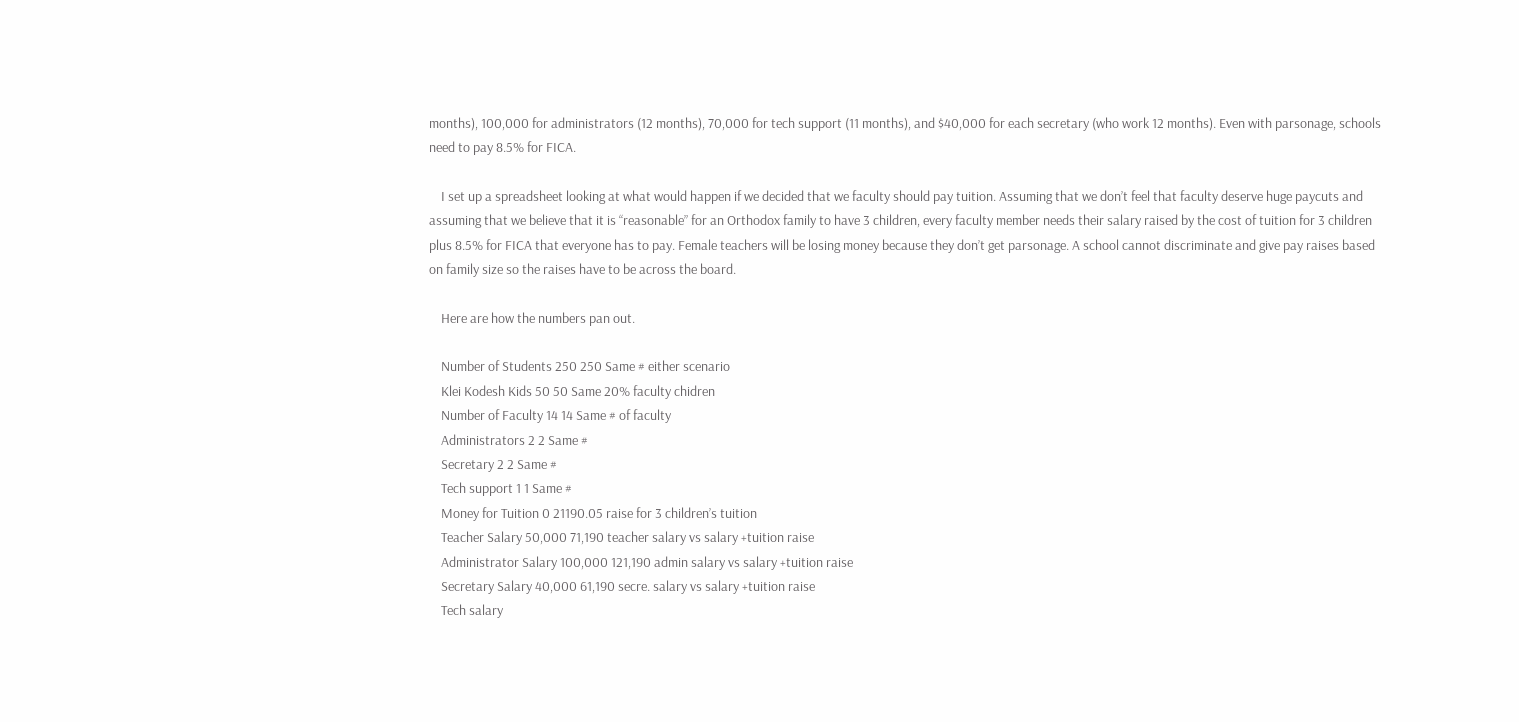months), 100,000 for administrators (12 months), 70,000 for tech support (11 months), and $40,000 for each secretary (who work 12 months). Even with parsonage, schools need to pay 8.5% for FICA.

    I set up a spreadsheet looking at what would happen if we decided that we faculty should pay tuition. Assuming that we don’t feel that faculty deserve huge paycuts and assuming that we believe that it is “reasonable” for an Orthodox family to have 3 children, every faculty member needs their salary raised by the cost of tuition for 3 children plus 8.5% for FICA that everyone has to pay. Female teachers will be losing money because they don’t get parsonage. A school cannot discriminate and give pay raises based on family size so the raises have to be across the board.

    Here are how the numbers pan out.

    Number of Students 250 250 Same # either scenario
    Klei Kodesh Kids 50 50 Same 20% faculty chidren
    Number of Faculty 14 14 Same # of faculty
    Administrators 2 2 Same #
    Secretary 2 2 Same #
    Tech support 1 1 Same #
    Money for Tuition 0 21190.05 raise for 3 children’s tuition
    Teacher Salary 50,000 71,190 teacher salary vs salary +tuition raise
    Administrator Salary 100,000 121,190 admin salary vs salary +tuition raise
    Secretary Salary 40,000 61,190 secre. salary vs salary +tuition raise
    Tech salary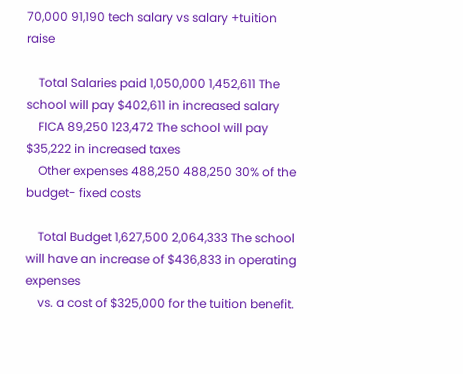70,000 91,190 tech salary vs salary +tuition raise

    Total Salaries paid 1,050,000 1,452,611 The school will pay $402,611 in increased salary
    FICA 89,250 123,472 The school will pay $35,222 in increased taxes
    Other expenses 488,250 488,250 30% of the budget- fixed costs

    Total Budget 1,627,500 2,064,333 The school will have an increase of $436,833 in operating expenses
    vs. a cost of $325,000 for the tuition benefit.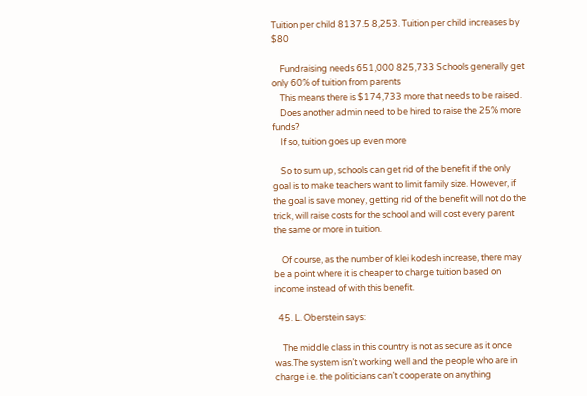Tuition per child 8137.5 8,253. Tuition per child increases by $80

    Fundraising needs 651,000 825,733 Schools generally get only 60% of tuition from parents
    This means there is $174,733 more that needs to be raised.
    Does another admin need to be hired to raise the 25% more funds?
    If so, tuition goes up even more

    So to sum up, schools can get rid of the benefit if the only goal is to make teachers want to limit family size. However, if the goal is save money, getting rid of the benefit will not do the trick, will raise costs for the school and will cost every parent the same or more in tuition.

    Of course, as the number of klei kodesh increase, there may be a point where it is cheaper to charge tuition based on income instead of with this benefit.

  45. L. Oberstein says:

    The middle class in this country is not as secure as it once was.The system isn’t working well and the people who are in charge i.e. the politicians can’t cooperate on anything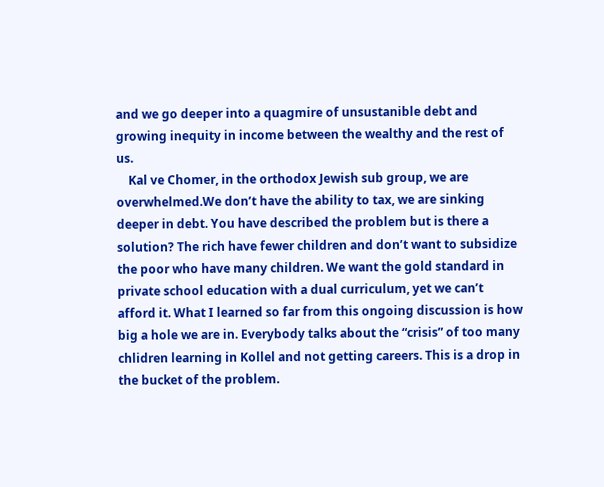and we go deeper into a quagmire of unsustanible debt and growing inequity in income between the wealthy and the rest of us.
    Kal ve Chomer, in the orthodox Jewish sub group, we are overwhelmed.We don’t have the ability to tax, we are sinking deeper in debt. You have described the problem but is there a solution? The rich have fewer children and don’t want to subsidize the poor who have many children. We want the gold standard in private school education with a dual curriculum, yet we can’t afford it. What I learned so far from this ongoing discussion is how big a hole we are in. Everybody talks about the “crisis” of too many chlidren learning in Kollel and not getting careers. This is a drop in the bucket of the problem.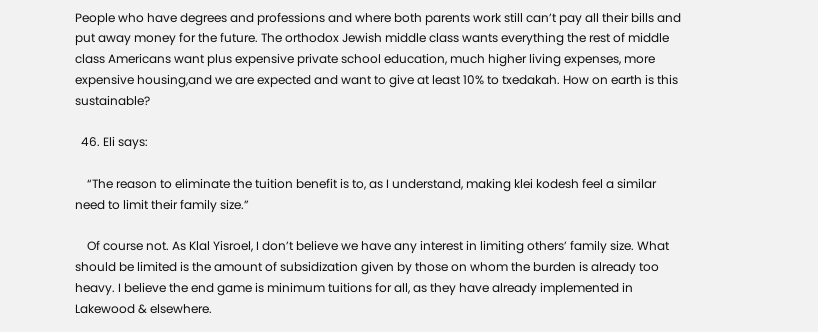People who have degrees and professions and where both parents work still can’t pay all their bills and put away money for the future. The orthodox Jewish middle class wants everything the rest of middle class Americans want plus expensive private school education, much higher living expenses, more expensive housing,and we are expected and want to give at least 10% to txedakah. How on earth is this sustainable?

  46. Eli says:

    “The reason to eliminate the tuition benefit is to, as I understand, making klei kodesh feel a similar need to limit their family size.”

    Of course not. As Klal Yisroel, I don’t believe we have any interest in limiting others’ family size. What should be limited is the amount of subsidization given by those on whom the burden is already too heavy. I believe the end game is minimum tuitions for all, as they have already implemented in Lakewood & elsewhere.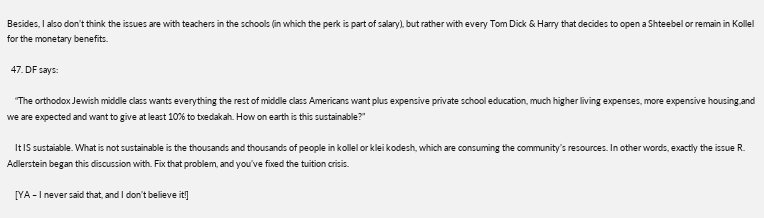Besides, I also don’t think the issues are with teachers in the schools (in which the perk is part of salary), but rather with every Tom Dick & Harry that decides to open a Shteebel or remain in Kollel for the monetary benefits.

  47. DF says:

    “The orthodox Jewish middle class wants everything the rest of middle class Americans want plus expensive private school education, much higher living expenses, more expensive housing,and we are expected and want to give at least 10% to txedakah. How on earth is this sustainable?”

    It IS sustaiable. What is not sustainable is the thousands and thousands of people in kollel or klei kodesh, which are consuming the community’s resources. In other words, exactly the issue R. Adlerstein began this discussion with. Fix that problem, and you’ve fixed the tuition crisis.

    [YA – I never said that, and I don’t believe it!]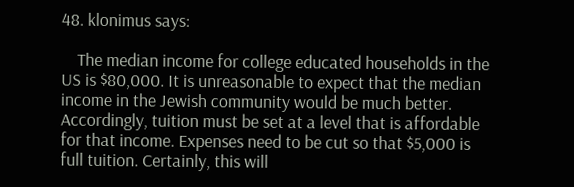48. klonimus says:

    The median income for college educated households in the US is $80,000. It is unreasonable to expect that the median income in the Jewish community would be much better. Accordingly, tuition must be set at a level that is affordable for that income. Expenses need to be cut so that $5,000 is full tuition. Certainly, this will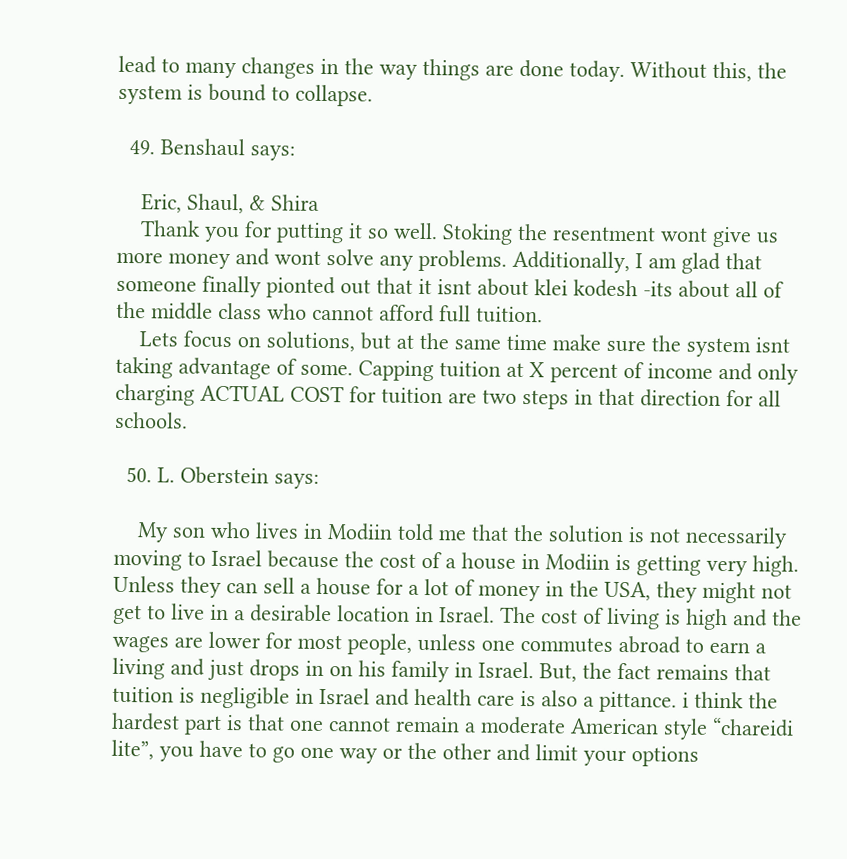lead to many changes in the way things are done today. Without this, the system is bound to collapse.

  49. Benshaul says:

    Eric, Shaul, & Shira
    Thank you for putting it so well. Stoking the resentment wont give us more money and wont solve any problems. Additionally, I am glad that someone finally pionted out that it isnt about klei kodesh -its about all of the middle class who cannot afford full tuition.
    Lets focus on solutions, but at the same time make sure the system isnt taking advantage of some. Capping tuition at X percent of income and only charging ACTUAL COST for tuition are two steps in that direction for all schools.

  50. L. Oberstein says:

    My son who lives in Modiin told me that the solution is not necessarily moving to Israel because the cost of a house in Modiin is getting very high. Unless they can sell a house for a lot of money in the USA, they might not get to live in a desirable location in Israel. The cost of living is high and the wages are lower for most people, unless one commutes abroad to earn a living and just drops in on his family in Israel. But, the fact remains that tuition is negligible in Israel and health care is also a pittance. i think the hardest part is that one cannot remain a moderate American style “chareidi lite”, you have to go one way or the other and limit your options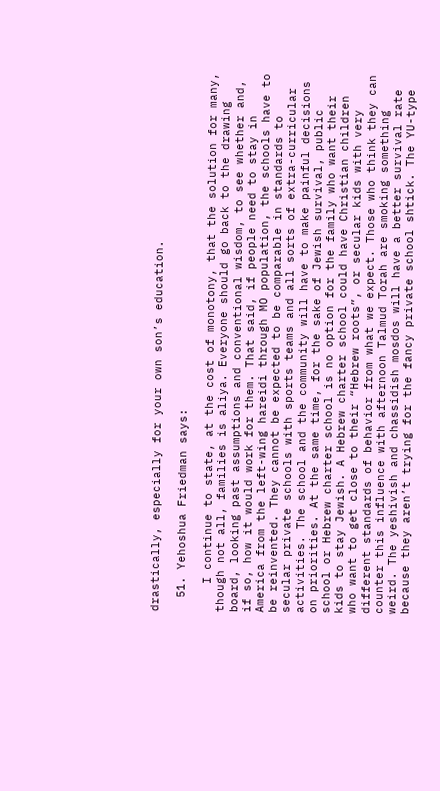drastically, especially for your own son’s education.

  51. Yehoshua Friedman says:

    I continue to state, at the cost of monotony, that the solution for many, though not all, families is aliya. Everyone should go back to the drawing board, looking past assumptions and conventional wisdom, to see whether and, if so, how it would work for them. That said, if people need to stay in America from the left-wing hareidi through MO population, the schools have to be reinvented. They cannot be expected to be comparable in standards to secular private schools with sports teams and all sorts of extra-curricular activities. The school and the community will have to make painful decisions on priorities. At the same time, for the sake of Jewish survival, public school or Hebrew charter school is no option for the family who want their kids to stay Jewish. A Hebrew charter school could have Christian children who want to get close to their “Hebrew roots”, or secular kids with very different standards of behavior from what we expect. Those who think they can counter this influence with afternoon Talmud Torah are smoking something weird. The yeshivish and chassidish mosdos will have a better survival rate because they aren’t trying for the fancy private school shtick. The YU-type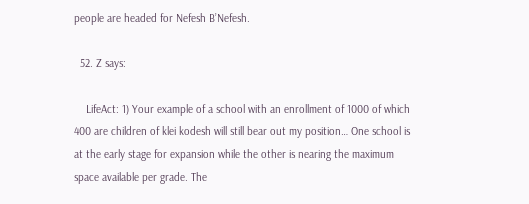people are headed for Nefesh B’Nefesh.

  52. Z says:

    LifeAct: 1) Your example of a school with an enrollment of 1000 of which 400 are children of klei kodesh will still bear out my position… One school is at the early stage for expansion while the other is nearing the maximum space available per grade. The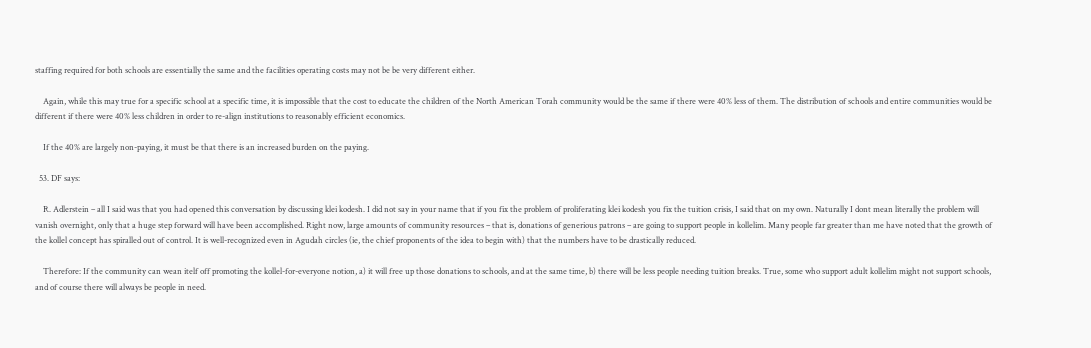staffing required for both schools are essentially the same and the facilities operating costs may not be be very different either.

    Again, while this may true for a specific school at a specific time, it is impossible that the cost to educate the children of the North American Torah community would be the same if there were 40% less of them. The distribution of schools and entire communities would be different if there were 40% less children in order to re-align institutions to reasonably efficient economics.

    If the 40% are largely non-paying, it must be that there is an increased burden on the paying.

  53. DF says:

    R. Adlerstein – all I said was that you had opened this conversation by discussing klei kodesh. I did not say in your name that if you fix the problem of proliferating klei kodesh you fix the tuition crisis, I said that on my own. Naturally I dont mean literally the problem will vanish overnight, only that a huge step forward will have been accomplished. Right now, large amounts of community resources – that is, donations of generious patrons – are going to support people in kollelim. Many people far greater than me have noted that the growth of the kollel concept has spiralled out of control. It is well-recognized even in Agudah circles (ie, the chief proponents of the idea to begin with) that the numbers have to be drastically reduced.

    Therefore: If the community can wean itelf off promoting the kollel-for-everyone notion, a) it will free up those donations to schools, and at the same time, b) there will be less people needing tuition breaks. True, some who support adult kollelim might not support schools, and of course there will always be people in need.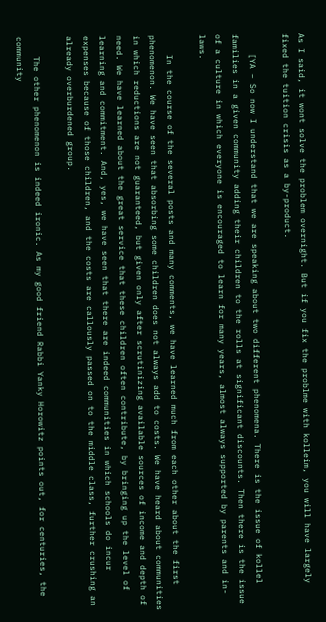As I said, it wont solve the problem overnight. But if you fix the problme with kolleim, you will have largely fixed the tuition crisis as a by-product.

    [YA – So now I understand that we are speaking about two different phenomena. There is the issue of kollel families in a given community adding their children to the rolls at significant discounts. Then there is the issue of a culture in which everyone is encouraged to learn for many years, almost always supported by parents and in-laws.

    In the course of the several posts and many comments, we have learned much from each other about the first phenomenon. We have seen that absorbing some children does not always add to costs. We have heard about communities in which reductions are not guaranteed, but given only after scrutinizing available sources of income and depth of need. We have learned about the great service that these children often contribute, by bringing up the level of learning and commitment. And, yes, we have seen that there are indeed communities in which schools do incur expenses because of those children, and the costs are callously passed on to the middle class, further crushing an already overburdened group.

    The other phenomenon is indeed ironic. As my good friend Rabbi Yanky Horowitz points out, for centuries, the community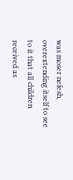was moser nefesh, overextending itself to see to it that all children received as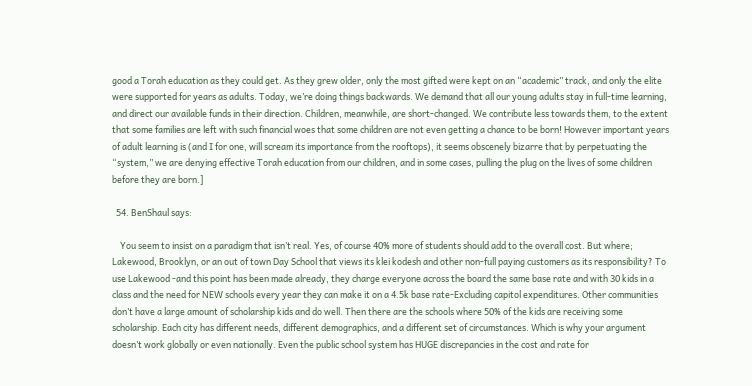good a Torah education as they could get. As they grew older, only the most gifted were kept on an “academic” track, and only the elite were supported for years as adults. Today, we’re doing things backwards. We demand that all our young adults stay in full-time learning, and direct our available funds in their direction. Children, meanwhile, are short-changed. We contribute less towards them, to the extent that some families are left with such financial woes that some children are not even getting a chance to be born! However important years of adult learning is (and I for one, will scream its importance from the rooftops), it seems obscenely bizarre that by perpetuating the “system,” we are denying effective Torah education from our children, and in some cases, pulling the plug on the lives of some children before they are born.]

  54. BenShaul says:

    You seem to insist on a paradigm that isn’t real. Yes, of course 40% more of students should add to the overall cost. But where; Lakewood, Brooklyn, or an out of town Day School that views its klei kodesh and other non-full paying customers as its responsibility? To use Lakewood -and this point has been made already, they charge everyone across the board the same base rate and with 30 kids in a class and the need for NEW schools every year they can make it on a 4.5k base rate-Excluding capitol expenditures. Other communities don’t have a large amount of scholarship kids and do well. Then there are the schools where 50% of the kids are receiving some scholarship. Each city has different needs, different demographics, and a different set of circumstances. Which is why your argument doesn’t work globally or even nationally. Even the public school system has HUGE discrepancies in the cost and rate for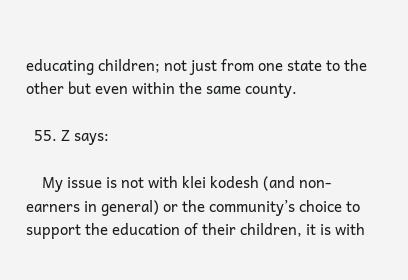educating children; not just from one state to the other but even within the same county.

  55. Z says:

    My issue is not with klei kodesh (and non-earners in general) or the community’s choice to support the education of their children, it is with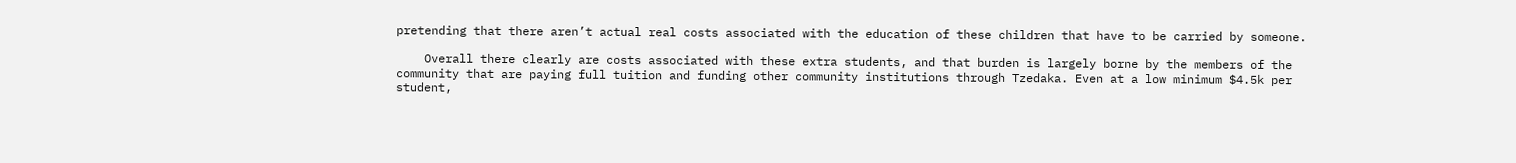pretending that there aren’t actual real costs associated with the education of these children that have to be carried by someone.

    Overall there clearly are costs associated with these extra students, and that burden is largely borne by the members of the community that are paying full tuition and funding other community institutions through Tzedaka. Even at a low minimum $4.5k per student,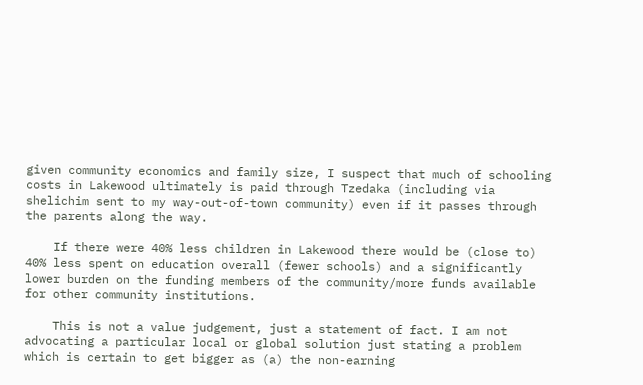given community economics and family size, I suspect that much of schooling costs in Lakewood ultimately is paid through Tzedaka (including via shelichim sent to my way-out-of-town community) even if it passes through the parents along the way.

    If there were 40% less children in Lakewood there would be (close to) 40% less spent on education overall (fewer schools) and a significantly lower burden on the funding members of the community/more funds available for other community institutions.

    This is not a value judgement, just a statement of fact. I am not advocating a particular local or global solution just stating a problem which is certain to get bigger as (a) the non-earning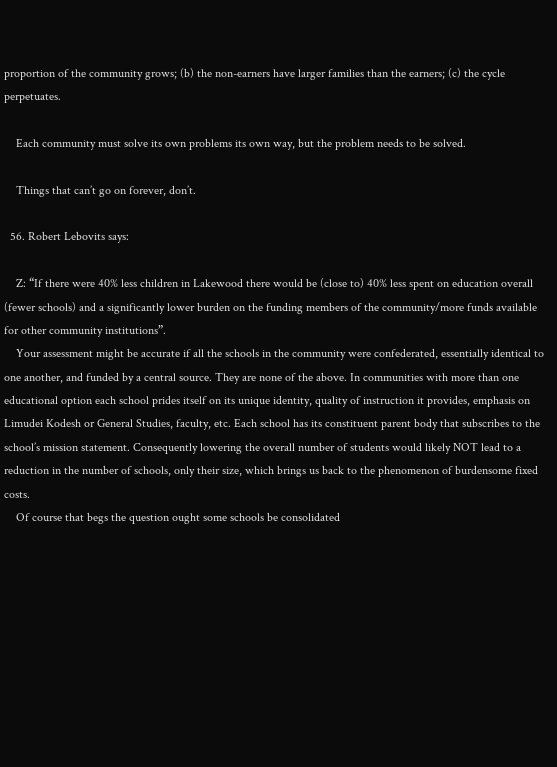proportion of the community grows; (b) the non-earners have larger families than the earners; (c) the cycle perpetuates.

    Each community must solve its own problems its own way, but the problem needs to be solved.

    Things that can’t go on forever, don’t.

  56. Robert Lebovits says:

    Z: “If there were 40% less children in Lakewood there would be (close to) 40% less spent on education overall (fewer schools) and a significantly lower burden on the funding members of the community/more funds available for other community institutions”.
    Your assessment might be accurate if all the schools in the community were confederated, essentially identical to one another, and funded by a central source. They are none of the above. In communities with more than one educational option each school prides itself on its unique identity, quality of instruction it provides, emphasis on Limudei Kodesh or General Studies, faculty, etc. Each school has its constituent parent body that subscribes to the school’s mission statement. Consequently lowering the overall number of students would likely NOT lead to a reduction in the number of schools, only their size, which brings us back to the phenomenon of burdensome fixed costs.
    Of course that begs the question ought some schools be consolidated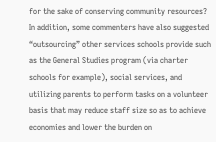for the sake of conserving community resources? In addition, some commenters have also suggested “outsourcing” other services schools provide such as the General Studies program (via charter schools for example), social services, and utilizing parents to perform tasks on a volunteer basis that may reduce staff size so as to achieve economies and lower the burden on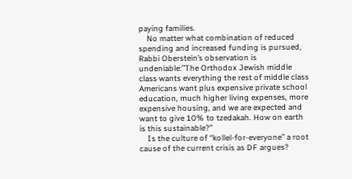paying families.
    No matter what combination of reduced spending and increased funding is pursued, Rabbi Oberstein’s observation is undeniable:”The Orthodox Jewish middle class wants everything the rest of middle class Americans want plus expensive private school education, much higher living expenses, more expensive housing, and we are expected and want to give 10% to tzedakah. How on earth is this sustainable?”
    Is the culture of “kollel-for-everyone” a root cause of the current crisis as DF argues?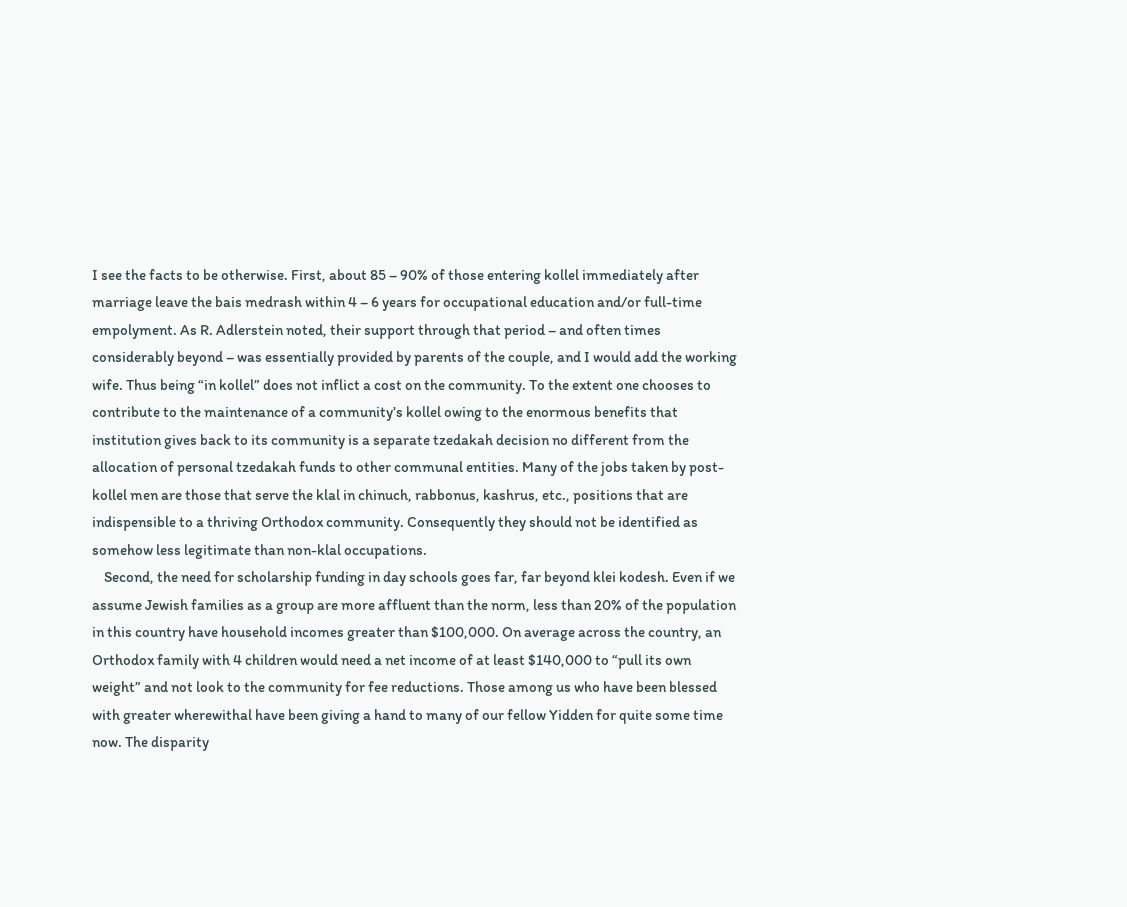I see the facts to be otherwise. First, about 85 – 90% of those entering kollel immediately after marriage leave the bais medrash within 4 – 6 years for occupational education and/or full-time empolyment. As R. Adlerstein noted, their support through that period – and often times considerably beyond – was essentially provided by parents of the couple, and I would add the working wife. Thus being “in kollel” does not inflict a cost on the community. To the extent one chooses to contribute to the maintenance of a community’s kollel owing to the enormous benefits that institution gives back to its community is a separate tzedakah decision no different from the allocation of personal tzedakah funds to other communal entities. Many of the jobs taken by post-kollel men are those that serve the klal in chinuch, rabbonus, kashrus, etc., positions that are indispensible to a thriving Orthodox community. Consequently they should not be identified as somehow less legitimate than non-klal occupations.
    Second, the need for scholarship funding in day schools goes far, far beyond klei kodesh. Even if we assume Jewish families as a group are more affluent than the norm, less than 20% of the population in this country have household incomes greater than $100,000. On average across the country, an Orthodox family with 4 children would need a net income of at least $140,000 to “pull its own weight” and not look to the community for fee reductions. Those among us who have been blessed with greater wherewithal have been giving a hand to many of our fellow Yidden for quite some time now. The disparity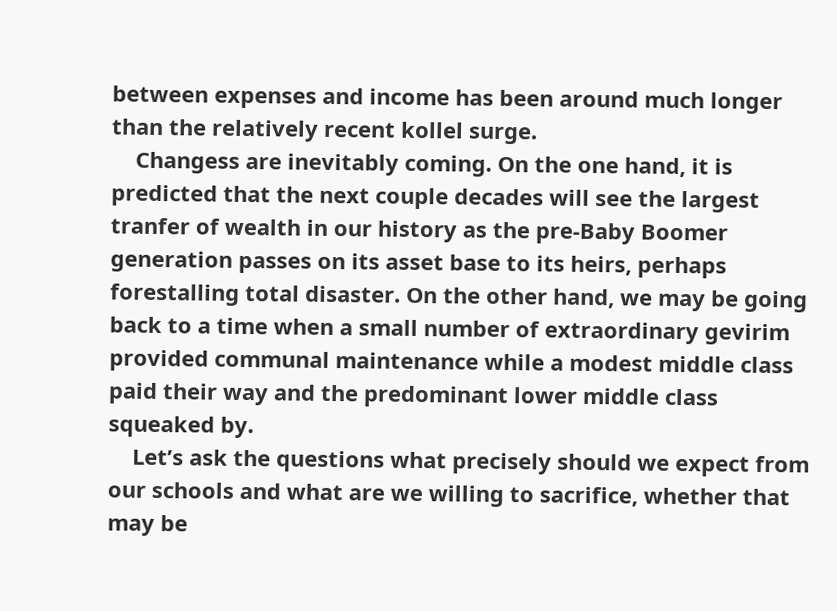between expenses and income has been around much longer than the relatively recent kollel surge.
    Changess are inevitably coming. On the one hand, it is predicted that the next couple decades will see the largest tranfer of wealth in our history as the pre-Baby Boomer generation passes on its asset base to its heirs, perhaps forestalling total disaster. On the other hand, we may be going back to a time when a small number of extraordinary gevirim provided communal maintenance while a modest middle class paid their way and the predominant lower middle class squeaked by.
    Let’s ask the questions what precisely should we expect from our schools and what are we willing to sacrifice, whether that may be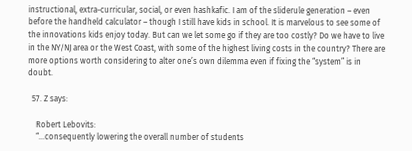instructional, extra-curricular, social, or even hashkafic. I am of the sliderule generation – even before the handheld calculator – though I still have kids in school. It is marvelous to see some of the innovations kids enjoy today. But can we let some go if they are too costly? Do we have to live in the NY/NJ area or the West Coast, with some of the highest living costs in the country? There are more options worth considering to alter one’s own dilemma even if fixing the “system” is in doubt.

  57. Z says:

    Robert Lebovits:
    “…consequently lowering the overall number of students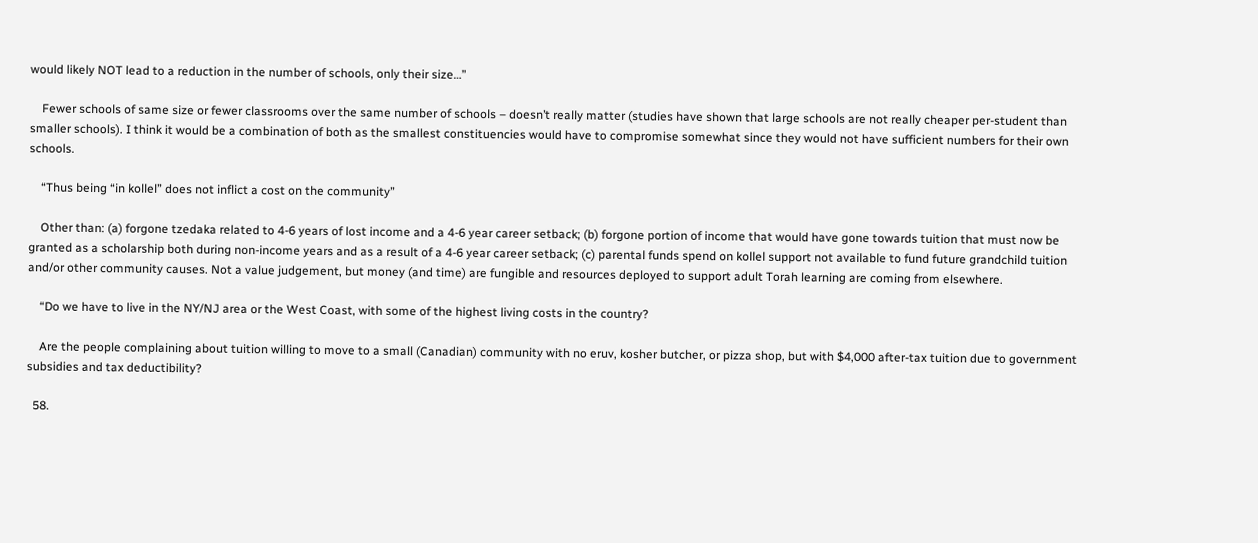would likely NOT lead to a reduction in the number of schools, only their size…”

    Fewer schools of same size or fewer classrooms over the same number of schools – doesn’t really matter (studies have shown that large schools are not really cheaper per-student than smaller schools). I think it would be a combination of both as the smallest constituencies would have to compromise somewhat since they would not have sufficient numbers for their own schools.

    “Thus being “in kollel” does not inflict a cost on the community”

    Other than: (a) forgone tzedaka related to 4-6 years of lost income and a 4-6 year career setback; (b) forgone portion of income that would have gone towards tuition that must now be granted as a scholarship both during non-income years and as a result of a 4-6 year career setback; (c) parental funds spend on kollel support not available to fund future grandchild tuition and/or other community causes. Not a value judgement, but money (and time) are fungible and resources deployed to support adult Torah learning are coming from elsewhere.

    “Do we have to live in the NY/NJ area or the West Coast, with some of the highest living costs in the country?

    Are the people complaining about tuition willing to move to a small (Canadian) community with no eruv, kosher butcher, or pizza shop, but with $4,000 after-tax tuition due to government subsidies and tax deductibility?

  58.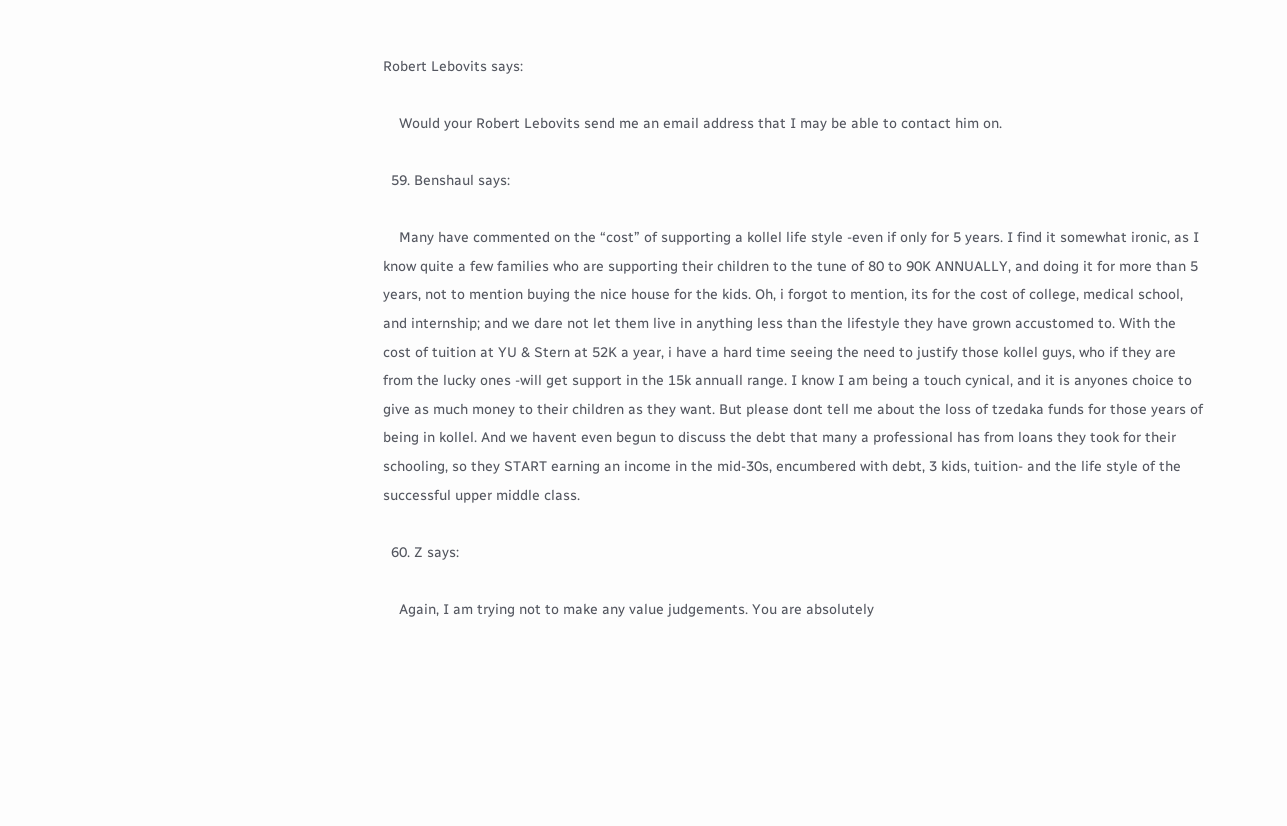Robert Lebovits says:

    Would your Robert Lebovits send me an email address that I may be able to contact him on.

  59. Benshaul says:

    Many have commented on the “cost” of supporting a kollel life style -even if only for 5 years. I find it somewhat ironic, as I know quite a few families who are supporting their children to the tune of 80 to 90K ANNUALLY, and doing it for more than 5 years, not to mention buying the nice house for the kids. Oh, i forgot to mention, its for the cost of college, medical school, and internship; and we dare not let them live in anything less than the lifestyle they have grown accustomed to. With the cost of tuition at YU & Stern at 52K a year, i have a hard time seeing the need to justify those kollel guys, who if they are from the lucky ones -will get support in the 15k annuall range. I know I am being a touch cynical, and it is anyones choice to give as much money to their children as they want. But please dont tell me about the loss of tzedaka funds for those years of being in kollel. And we havent even begun to discuss the debt that many a professional has from loans they took for their schooling, so they START earning an income in the mid-30s, encumbered with debt, 3 kids, tuition- and the life style of the successful upper middle class.

  60. Z says:

    Again, I am trying not to make any value judgements. You are absolutely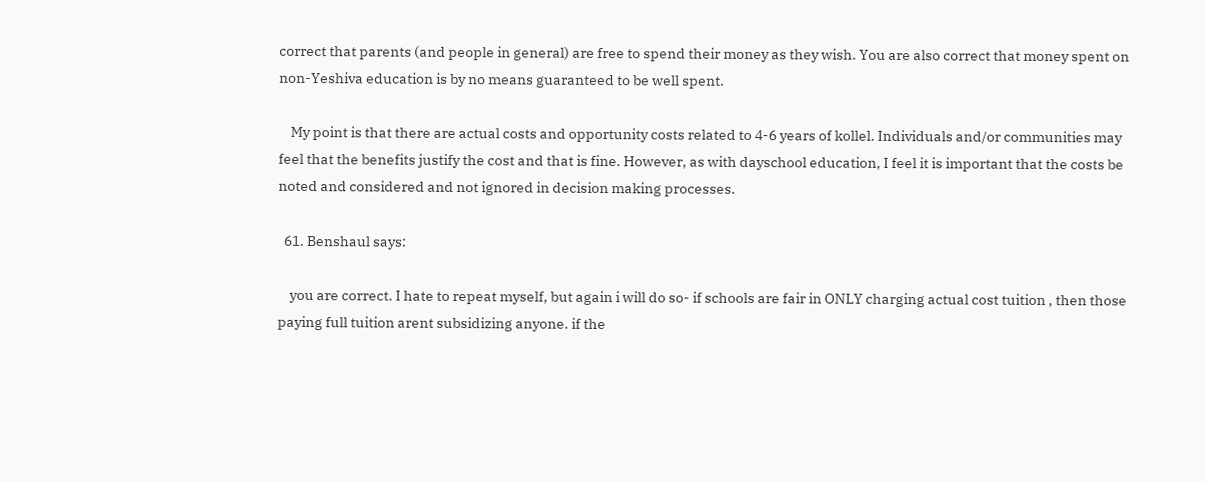correct that parents (and people in general) are free to spend their money as they wish. You are also correct that money spent on non-Yeshiva education is by no means guaranteed to be well spent.

    My point is that there are actual costs and opportunity costs related to 4-6 years of kollel. Individuals and/or communities may feel that the benefits justify the cost and that is fine. However, as with dayschool education, I feel it is important that the costs be noted and considered and not ignored in decision making processes.

  61. Benshaul says:

    you are correct. I hate to repeat myself, but again i will do so- if schools are fair in ONLY charging actual cost tuition , then those paying full tuition arent subsidizing anyone. if the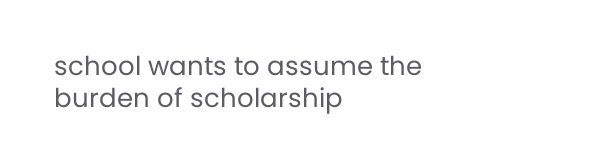school wants to assume the burden of scholarship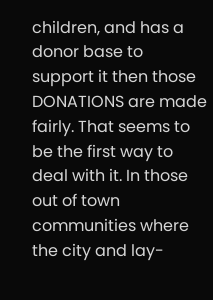children, and has a donor base to support it then those DONATIONS are made fairly. That seems to be the first way to deal with it. In those out of town communities where the city and lay-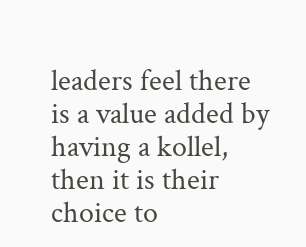leaders feel there is a value added by having a kollel, then it is their choice to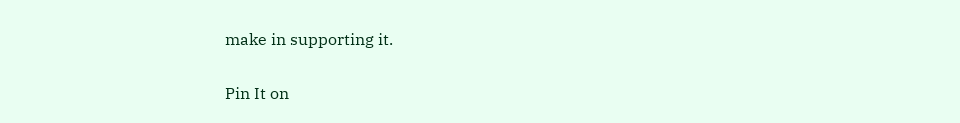make in supporting it.

Pin It on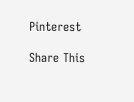Pinterest

Share This